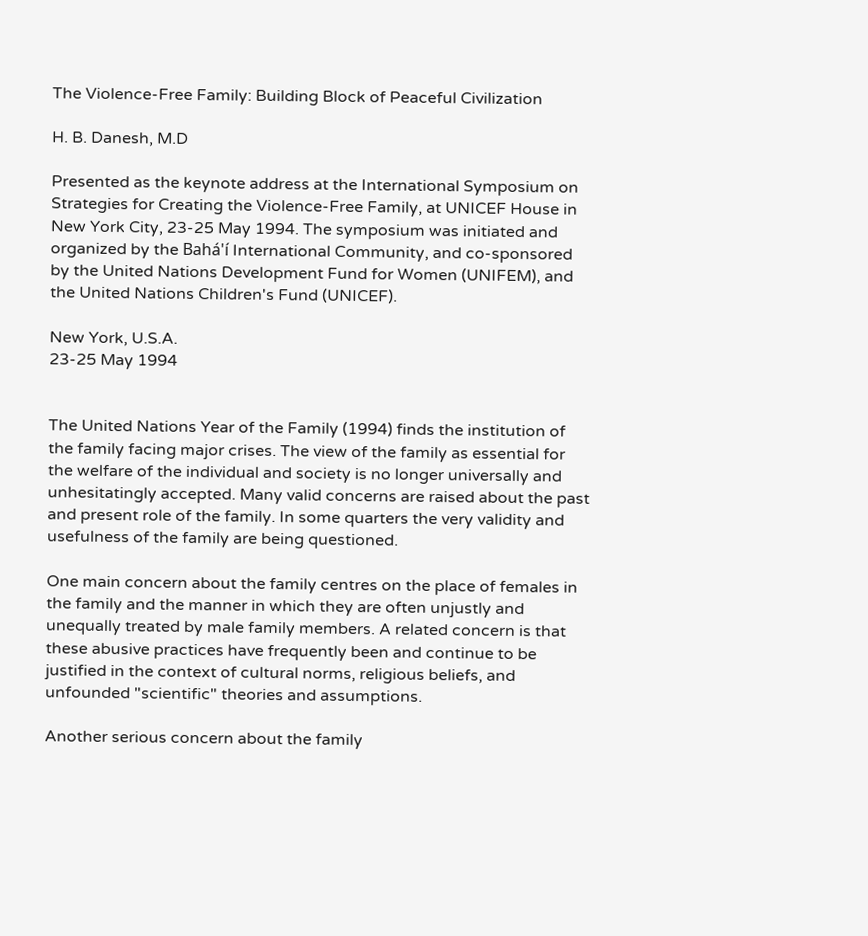The Violence-Free Family: Building Block of Peaceful Civilization

H. B. Danesh, M.D

Presented as the keynote address at the International Symposium on Strategies for Creating the Violence-Free Family, at UNICEF House in New York City, 23-25 May 1994. The symposium was initiated and organized by the Bahá'í International Community, and co-sponsored by the United Nations Development Fund for Women (UNIFEM), and the United Nations Children's Fund (UNICEF).

New York, U.S.A.
23-25 May 1994


The United Nations Year of the Family (1994) finds the institution of the family facing major crises. The view of the family as essential for the welfare of the individual and society is no longer universally and unhesitatingly accepted. Many valid concerns are raised about the past and present role of the family. In some quarters the very validity and usefulness of the family are being questioned.

One main concern about the family centres on the place of females in the family and the manner in which they are often unjustly and unequally treated by male family members. A related concern is that these abusive practices have frequently been and continue to be justified in the context of cultural norms, religious beliefs, and unfounded "scientific" theories and assumptions.

Another serious concern about the family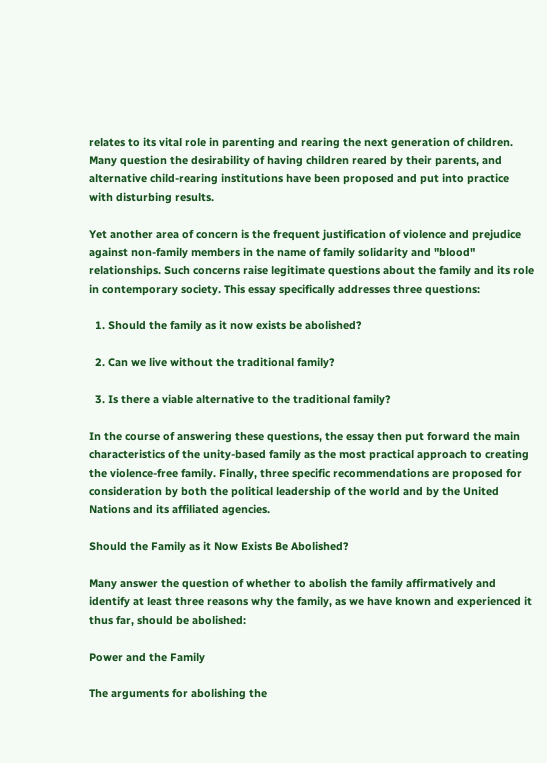relates to its vital role in parenting and rearing the next generation of children. Many question the desirability of having children reared by their parents, and alternative child-rearing institutions have been proposed and put into practice with disturbing results.

Yet another area of concern is the frequent justification of violence and prejudice against non-family members in the name of family solidarity and "blood" relationships. Such concerns raise legitimate questions about the family and its role in contemporary society. This essay specifically addresses three questions:

  1. Should the family as it now exists be abolished?

  2. Can we live without the traditional family?

  3. Is there a viable alternative to the traditional family?

In the course of answering these questions, the essay then put forward the main characteristics of the unity-based family as the most practical approach to creating the violence-free family. Finally, three specific recommendations are proposed for consideration by both the political leadership of the world and by the United Nations and its affiliated agencies.

Should the Family as it Now Exists Be Abolished?

Many answer the question of whether to abolish the family affirmatively and identify at least three reasons why the family, as we have known and experienced it thus far, should be abolished:

Power and the Family

The arguments for abolishing the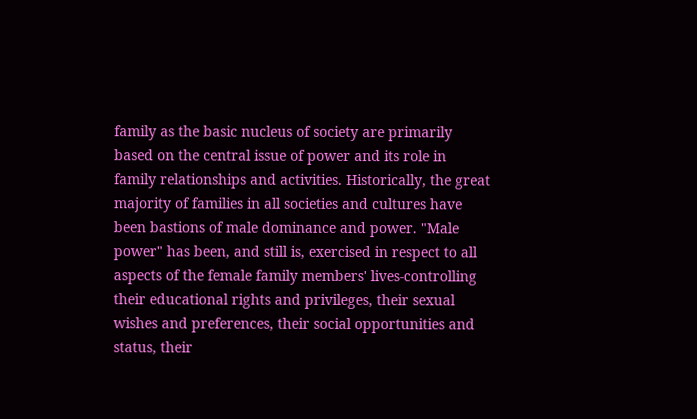family as the basic nucleus of society are primarily based on the central issue of power and its role in family relationships and activities. Historically, the great majority of families in all societies and cultures have been bastions of male dominance and power. "Male power" has been, and still is, exercised in respect to all aspects of the female family members' lives-controlling their educational rights and privileges, their sexual wishes and preferences, their social opportunities and status, their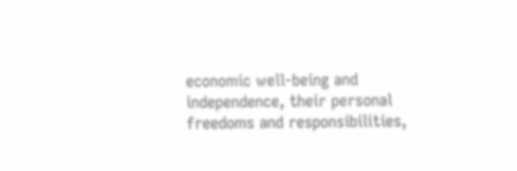economic well-being and independence, their personal freedoms and responsibilities,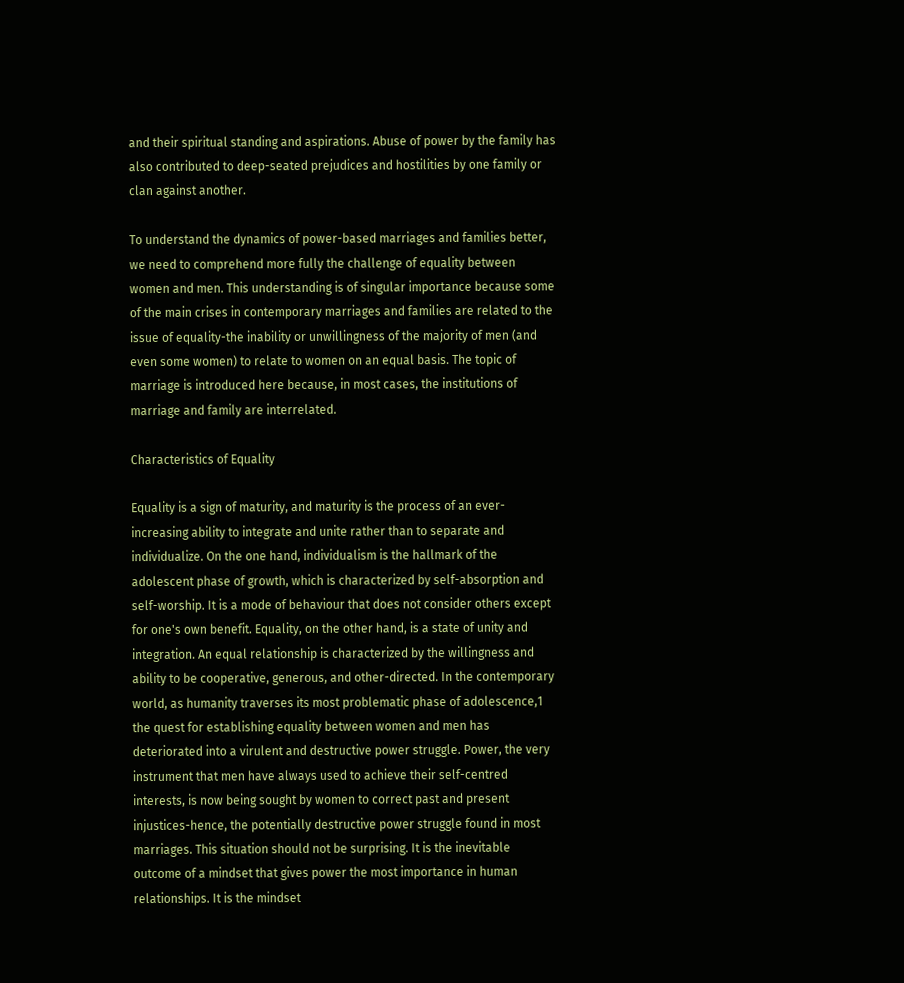and their spiritual standing and aspirations. Abuse of power by the family has also contributed to deep-seated prejudices and hostilities by one family or clan against another.

To understand the dynamics of power-based marriages and families better, we need to comprehend more fully the challenge of equality between women and men. This understanding is of singular importance because some of the main crises in contemporary marriages and families are related to the issue of equality-the inability or unwillingness of the majority of men (and even some women) to relate to women on an equal basis. The topic of marriage is introduced here because, in most cases, the institutions of marriage and family are interrelated.

Characteristics of Equality

Equality is a sign of maturity, and maturity is the process of an ever-increasing ability to integrate and unite rather than to separate and individualize. On the one hand, individualism is the hallmark of the adolescent phase of growth, which is characterized by self-absorption and self-worship. It is a mode of behaviour that does not consider others except for one's own benefit. Equality, on the other hand, is a state of unity and integration. An equal relationship is characterized by the willingness and ability to be cooperative, generous, and other-directed. In the contemporary world, as humanity traverses its most problematic phase of adolescence,1 the quest for establishing equality between women and men has deteriorated into a virulent and destructive power struggle. Power, the very instrument that men have always used to achieve their self-centred interests, is now being sought by women to correct past and present injustices-hence, the potentially destructive power struggle found in most marriages. This situation should not be surprising. It is the inevitable outcome of a mindset that gives power the most importance in human relationships. It is the mindset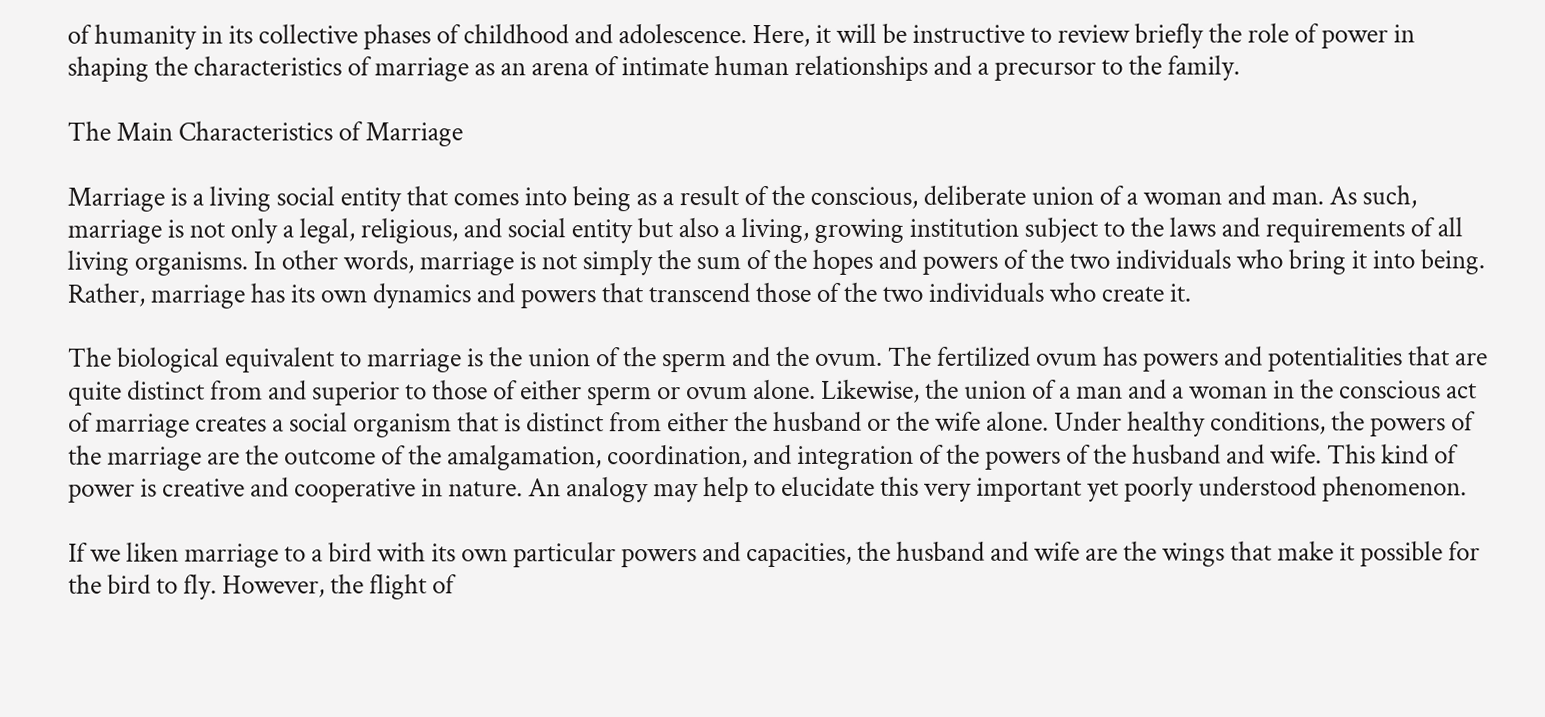of humanity in its collective phases of childhood and adolescence. Here, it will be instructive to review briefly the role of power in shaping the characteristics of marriage as an arena of intimate human relationships and a precursor to the family.

The Main Characteristics of Marriage

Marriage is a living social entity that comes into being as a result of the conscious, deliberate union of a woman and man. As such, marriage is not only a legal, religious, and social entity but also a living, growing institution subject to the laws and requirements of all living organisms. In other words, marriage is not simply the sum of the hopes and powers of the two individuals who bring it into being. Rather, marriage has its own dynamics and powers that transcend those of the two individuals who create it.

The biological equivalent to marriage is the union of the sperm and the ovum. The fertilized ovum has powers and potentialities that are quite distinct from and superior to those of either sperm or ovum alone. Likewise, the union of a man and a woman in the conscious act of marriage creates a social organism that is distinct from either the husband or the wife alone. Under healthy conditions, the powers of the marriage are the outcome of the amalgamation, coordination, and integration of the powers of the husband and wife. This kind of power is creative and cooperative in nature. An analogy may help to elucidate this very important yet poorly understood phenomenon.

If we liken marriage to a bird with its own particular powers and capacities, the husband and wife are the wings that make it possible for the bird to fly. However, the flight of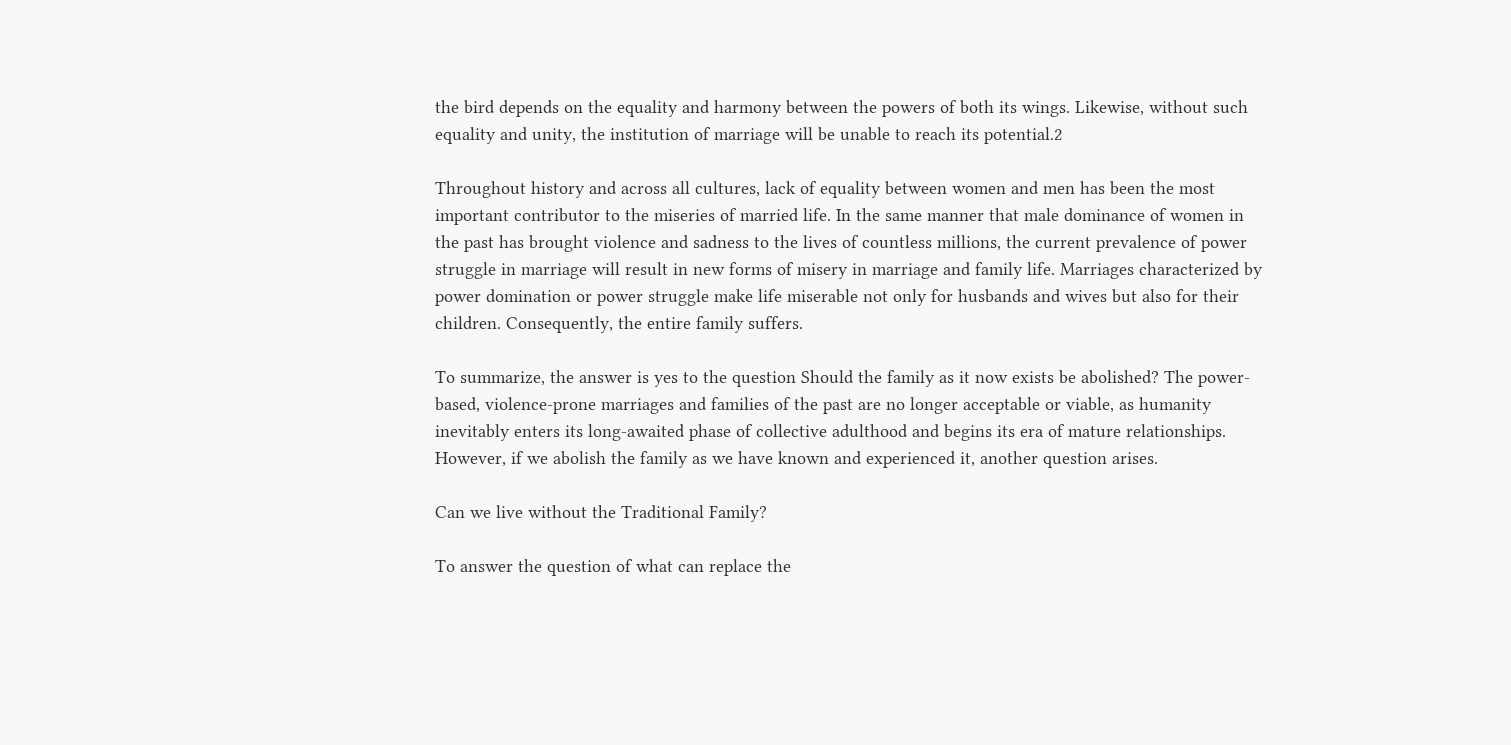the bird depends on the equality and harmony between the powers of both its wings. Likewise, without such equality and unity, the institution of marriage will be unable to reach its potential.2

Throughout history and across all cultures, lack of equality between women and men has been the most important contributor to the miseries of married life. In the same manner that male dominance of women in the past has brought violence and sadness to the lives of countless millions, the current prevalence of power struggle in marriage will result in new forms of misery in marriage and family life. Marriages characterized by power domination or power struggle make life miserable not only for husbands and wives but also for their children. Consequently, the entire family suffers.

To summarize, the answer is yes to the question Should the family as it now exists be abolished? The power-based, violence-prone marriages and families of the past are no longer acceptable or viable, as humanity inevitably enters its long-awaited phase of collective adulthood and begins its era of mature relationships. However, if we abolish the family as we have known and experienced it, another question arises.

Can we live without the Traditional Family?

To answer the question of what can replace the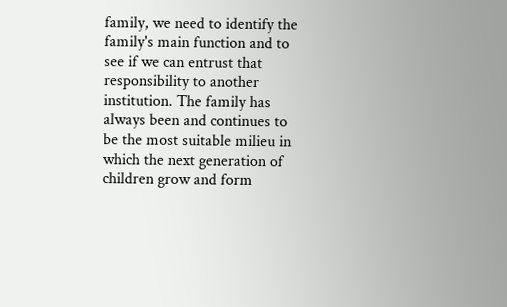family, we need to identify the family's main function and to see if we can entrust that responsibility to another institution. The family has always been and continues to be the most suitable milieu in which the next generation of children grow and form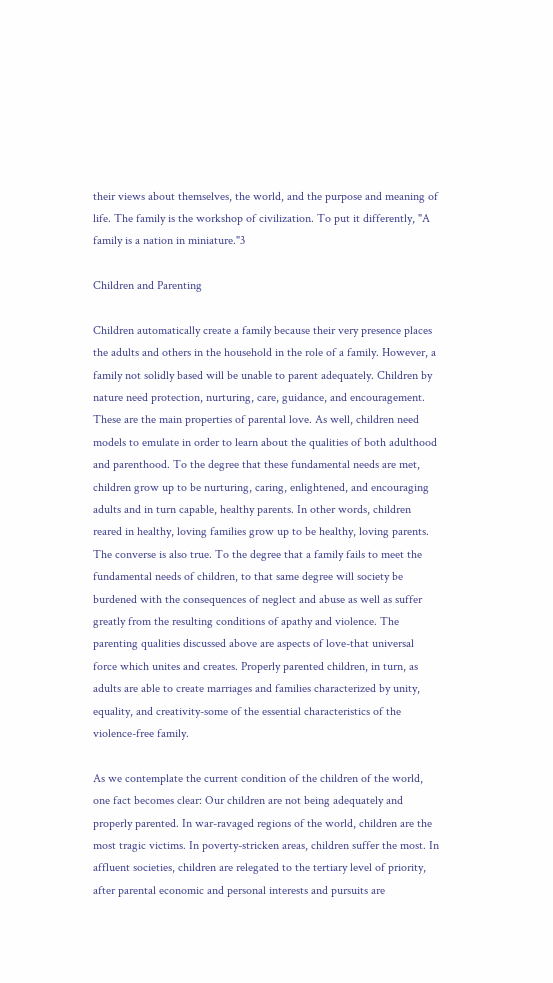their views about themselves, the world, and the purpose and meaning of life. The family is the workshop of civilization. To put it differently, "A family is a nation in miniature."3

Children and Parenting

Children automatically create a family because their very presence places the adults and others in the household in the role of a family. However, a family not solidly based will be unable to parent adequately. Children by nature need protection, nurturing, care, guidance, and encouragement. These are the main properties of parental love. As well, children need models to emulate in order to learn about the qualities of both adulthood and parenthood. To the degree that these fundamental needs are met, children grow up to be nurturing, caring, enlightened, and encouraging adults and in turn capable, healthy parents. In other words, children reared in healthy, loving families grow up to be healthy, loving parents. The converse is also true. To the degree that a family fails to meet the fundamental needs of children, to that same degree will society be burdened with the consequences of neglect and abuse as well as suffer greatly from the resulting conditions of apathy and violence. The parenting qualities discussed above are aspects of love-that universal force which unites and creates. Properly parented children, in turn, as adults are able to create marriages and families characterized by unity, equality, and creativity-some of the essential characteristics of the violence-free family.

As we contemplate the current condition of the children of the world, one fact becomes clear: Our children are not being adequately and properly parented. In war-ravaged regions of the world, children are the most tragic victims. In poverty-stricken areas, children suffer the most. In affluent societies, children are relegated to the tertiary level of priority, after parental economic and personal interests and pursuits are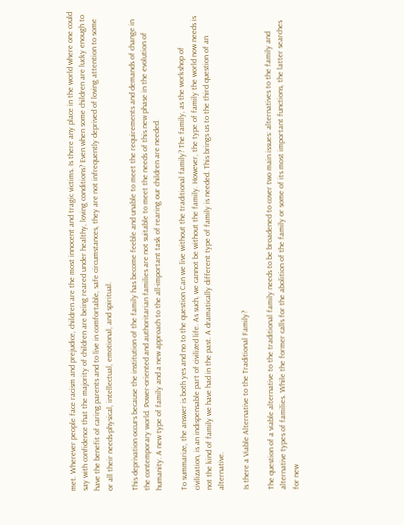met. Wherever people face racism and prejudice, children are the most innocent and tragic victims. Is there any place in the world where one could say with confidence that the majority of children are being reared under healthy, loving conditions? Even when some children are lucky enough to have the benefit of caring parents and to live in comfortable, safe circumstances, they are not infrequently deprived of loving attention to some or all their needs-physical, intellectual, emotional, and spiritual.

This deprivation occurs because the institution of the family has become feeble and unable to meet the requirements and demands of change in the contemporary world. Power-oriented and authoritarian families are not suitable to meet the needs of this new phase in the evolution of humanity. A new type of family and a new approach to the all-important task of rearing our children are needed.

To summarize, the answer is both yes and no to the question Can we live without the traditional family? The family, as the workshop of civilization, is an indispensable part of civilized life. As such, we cannot be without the family. However, the type of family the world now needs is not the kind of family we have had in the past. A dramatically different type of family is needed. This brings us to the third question of an alternative.

Is there a Viable Alternative to the Traditional Family?

The question of a viable alternative to the traditional family needs to be broadened to cover two main issues: alternatives to the family and alternative types of families. While the former calls for the abolition of the family or some of its most important functions, the latter searches for new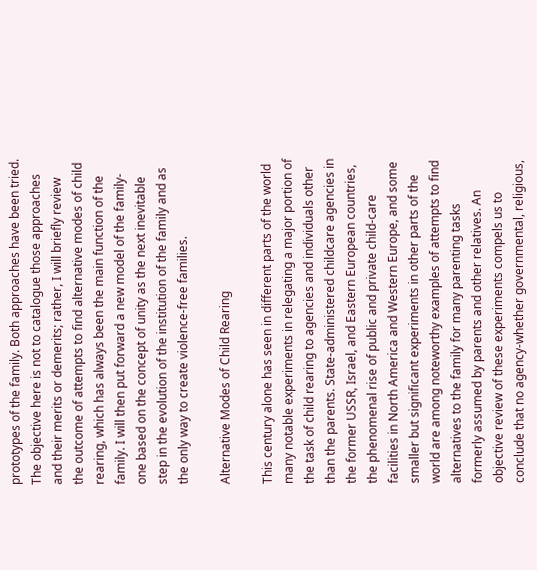prototypes of the family. Both approaches have been tried. The objective here is not to catalogue those approaches and their merits or demerits; rather, I will briefly review the outcome of attempts to find alternative modes of child rearing, which has always been the main function of the family. I will then put forward a new model of the family-one based on the concept of unity as the next inevitable step in the evolution of the institution of the family and as the only way to create violence-free families.

Alternative Modes of Child Rearing

This century alone has seen in different parts of the world many notable experiments in relegating a major portion of the task of child rearing to agencies and individuals other than the parents. State-administered childcare agencies in the former USSR, Israel, and Eastern European countries, the phenomenal rise of public and private child-care facilities in North America and Western Europe, and some smaller but significant experiments in other parts of the world are among noteworthy examples of attempts to find alternatives to the family for many parenting tasks formerly assumed by parents and other relatives. An objective review of these experiments compels us to conclude that no agency-whether governmental, religious,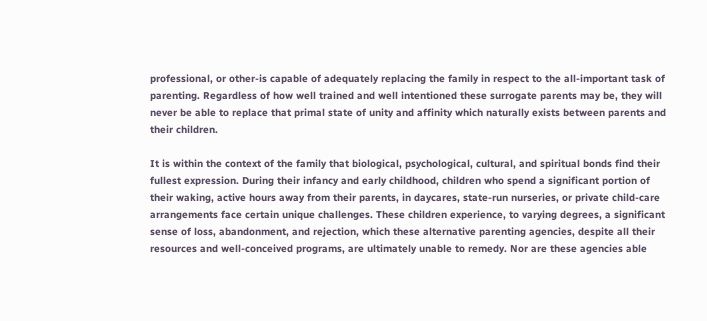professional, or other-is capable of adequately replacing the family in respect to the all-important task of parenting. Regardless of how well trained and well intentioned these surrogate parents may be, they will never be able to replace that primal state of unity and affinity which naturally exists between parents and their children.

It is within the context of the family that biological, psychological, cultural, and spiritual bonds find their fullest expression. During their infancy and early childhood, children who spend a significant portion of their waking, active hours away from their parents, in daycares, state-run nurseries, or private child-care arrangements face certain unique challenges. These children experience, to varying degrees, a significant sense of loss, abandonment, and rejection, which these alternative parenting agencies, despite all their resources and well-conceived programs, are ultimately unable to remedy. Nor are these agencies able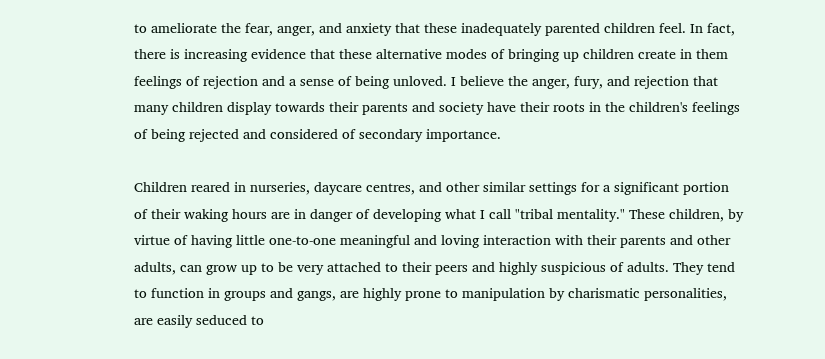to ameliorate the fear, anger, and anxiety that these inadequately parented children feel. In fact, there is increasing evidence that these alternative modes of bringing up children create in them feelings of rejection and a sense of being unloved. I believe the anger, fury, and rejection that many children display towards their parents and society have their roots in the children's feelings of being rejected and considered of secondary importance.

Children reared in nurseries, daycare centres, and other similar settings for a significant portion of their waking hours are in danger of developing what I call "tribal mentality." These children, by virtue of having little one-to-one meaningful and loving interaction with their parents and other adults, can grow up to be very attached to their peers and highly suspicious of adults. They tend to function in groups and gangs, are highly prone to manipulation by charismatic personalities, are easily seduced to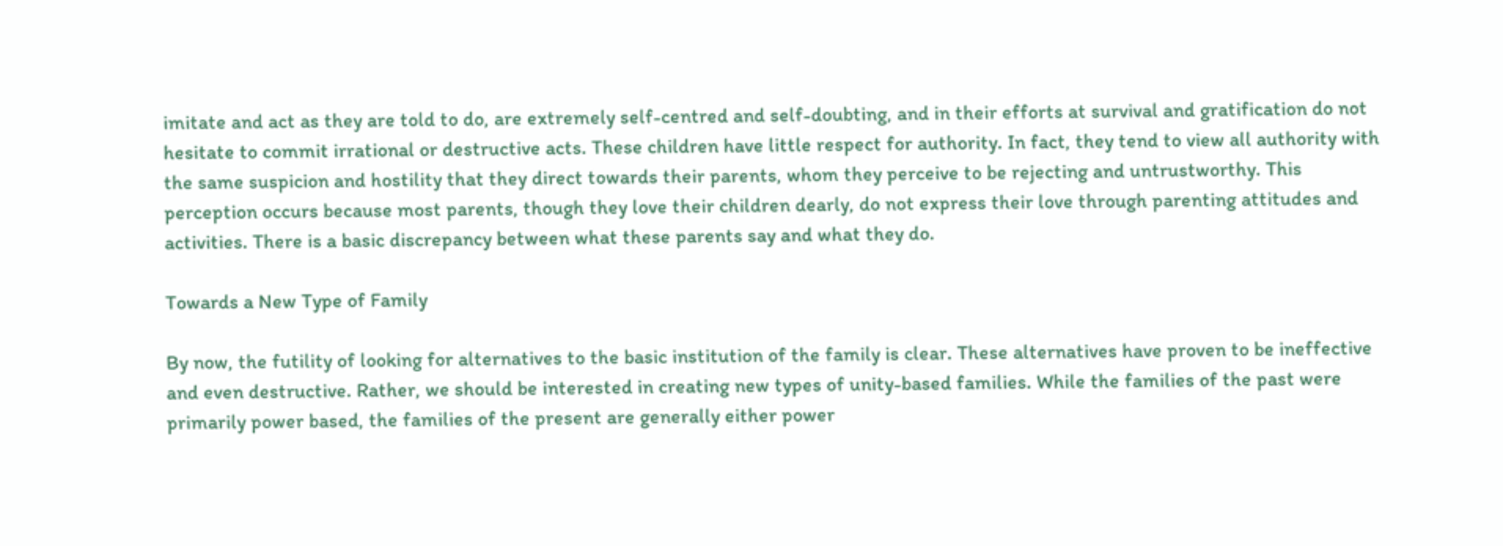imitate and act as they are told to do, are extremely self-centred and self-doubting, and in their efforts at survival and gratification do not hesitate to commit irrational or destructive acts. These children have little respect for authority. In fact, they tend to view all authority with the same suspicion and hostility that they direct towards their parents, whom they perceive to be rejecting and untrustworthy. This perception occurs because most parents, though they love their children dearly, do not express their love through parenting attitudes and activities. There is a basic discrepancy between what these parents say and what they do.

Towards a New Type of Family

By now, the futility of looking for alternatives to the basic institution of the family is clear. These alternatives have proven to be ineffective and even destructive. Rather, we should be interested in creating new types of unity-based families. While the families of the past were primarily power based, the families of the present are generally either power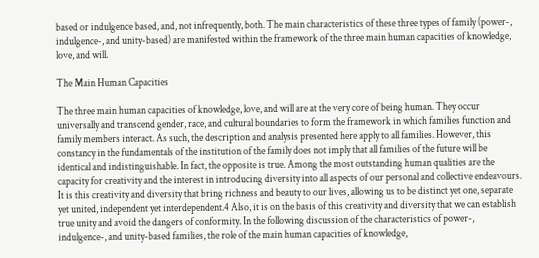based or indulgence based, and, not infrequently, both. The main characteristics of these three types of family (power-, indulgence-, and unity-based) are manifested within the framework of the three main human capacities of knowledge, love, and will.

The Main Human Capacities

The three main human capacities of knowledge, love, and will are at the very core of being human. They occur universally and transcend gender, race, and cultural boundaries to form the framework in which families function and family members interact. As such, the description and analysis presented here apply to all families. However, this constancy in the fundamentals of the institution of the family does not imply that all families of the future will be identical and indistinguishable. In fact, the opposite is true. Among the most outstanding human qualities are the capacity for creativity and the interest in introducing diversity into all aspects of our personal and collective endeavours. It is this creativity and diversity that bring richness and beauty to our lives, allowing us to be distinct yet one, separate yet united, independent yet interdependent.4 Also, it is on the basis of this creativity and diversity that we can establish true unity and avoid the dangers of conformity. In the following discussion of the characteristics of power-, indulgence-, and unity-based families, the role of the main human capacities of knowledge,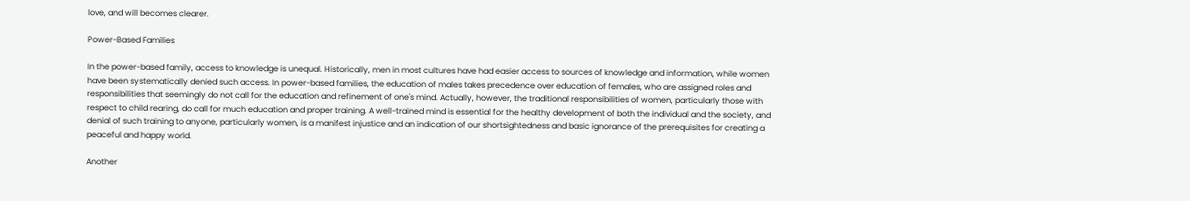love, and will becomes clearer.

Power-Based Families

In the power-based family, access to knowledge is unequal. Historically, men in most cultures have had easier access to sources of knowledge and information, while women have been systematically denied such access. In power-based families, the education of males takes precedence over education of females, who are assigned roles and responsibilities that seemingly do not call for the education and refinement of one's mind. Actually, however, the traditional responsibilities of women, particularly those with respect to child rearing, do call for much education and proper training. A well-trained mind is essential for the healthy development of both the individual and the society, and denial of such training to anyone, particularly women, is a manifest injustice and an indication of our shortsightedness and basic ignorance of the prerequisites for creating a peaceful and happy world.

Another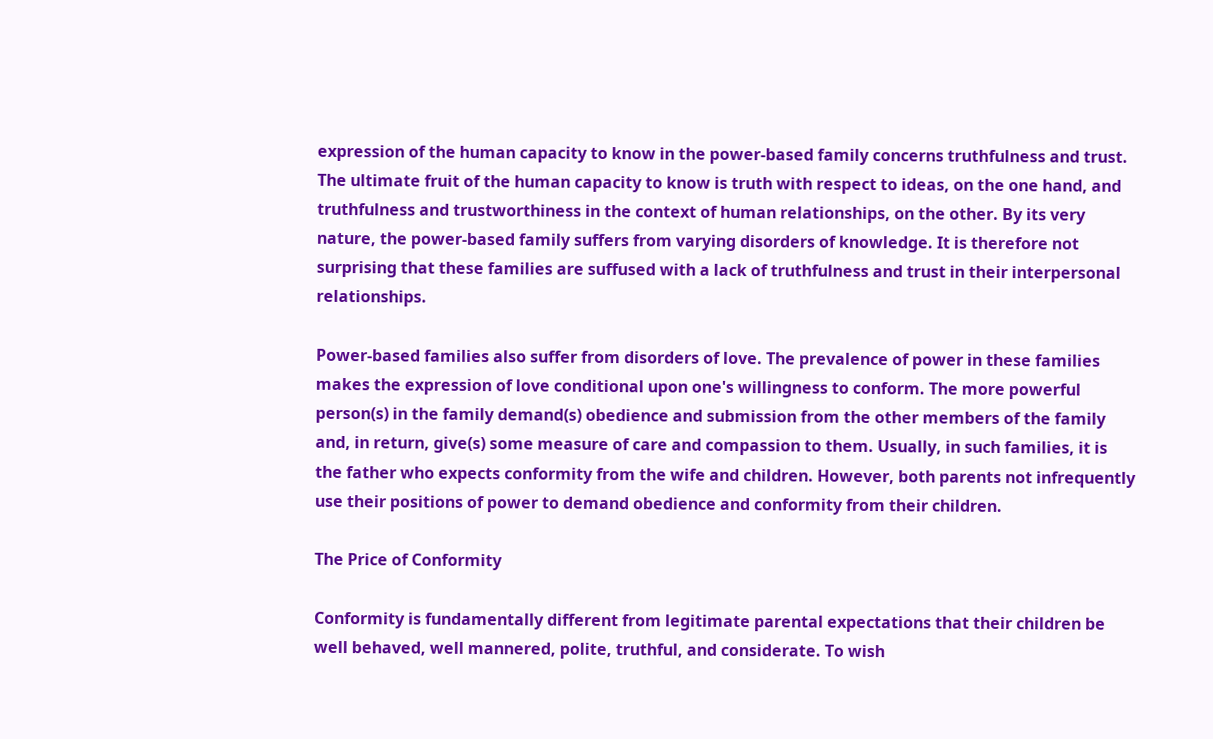expression of the human capacity to know in the power-based family concerns truthfulness and trust. The ultimate fruit of the human capacity to know is truth with respect to ideas, on the one hand, and truthfulness and trustworthiness in the context of human relationships, on the other. By its very nature, the power-based family suffers from varying disorders of knowledge. It is therefore not surprising that these families are suffused with a lack of truthfulness and trust in their interpersonal relationships.

Power-based families also suffer from disorders of love. The prevalence of power in these families makes the expression of love conditional upon one's willingness to conform. The more powerful person(s) in the family demand(s) obedience and submission from the other members of the family and, in return, give(s) some measure of care and compassion to them. Usually, in such families, it is the father who expects conformity from the wife and children. However, both parents not infrequently use their positions of power to demand obedience and conformity from their children.

The Price of Conformity

Conformity is fundamentally different from legitimate parental expectations that their children be well behaved, well mannered, polite, truthful, and considerate. To wish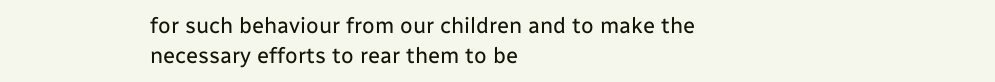for such behaviour from our children and to make the necessary efforts to rear them to be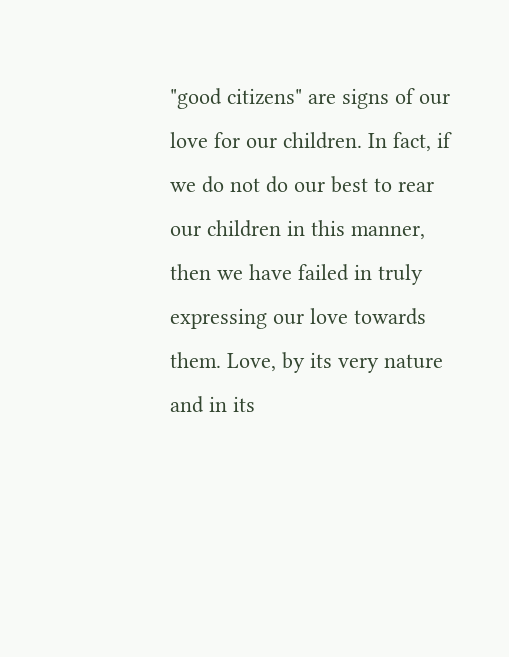"good citizens" are signs of our love for our children. In fact, if we do not do our best to rear our children in this manner, then we have failed in truly expressing our love towards them. Love, by its very nature and in its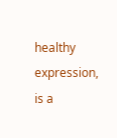healthy expression, is a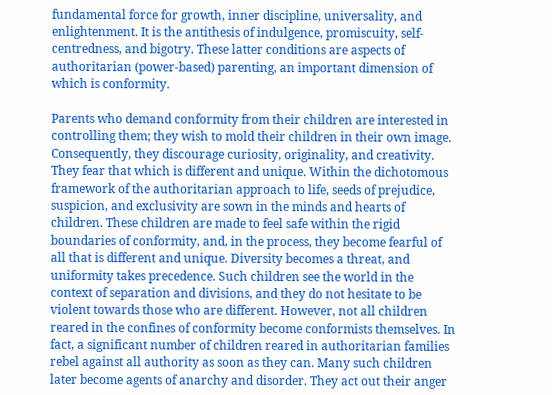fundamental force for growth, inner discipline, universality, and enlightenment. It is the antithesis of indulgence, promiscuity, self-centredness, and bigotry. These latter conditions are aspects of authoritarian (power-based) parenting, an important dimension of which is conformity.

Parents who demand conformity from their children are interested in controlling them; they wish to mold their children in their own image. Consequently, they discourage curiosity, originality, and creativity. They fear that which is different and unique. Within the dichotomous framework of the authoritarian approach to life, seeds of prejudice, suspicion, and exclusivity are sown in the minds and hearts of children. These children are made to feel safe within the rigid boundaries of conformity, and, in the process, they become fearful of all that is different and unique. Diversity becomes a threat, and uniformity takes precedence. Such children see the world in the context of separation and divisions, and they do not hesitate to be violent towards those who are different. However, not all children reared in the confines of conformity become conformists themselves. In fact, a significant number of children reared in authoritarian families rebel against all authority as soon as they can. Many such children later become agents of anarchy and disorder. They act out their anger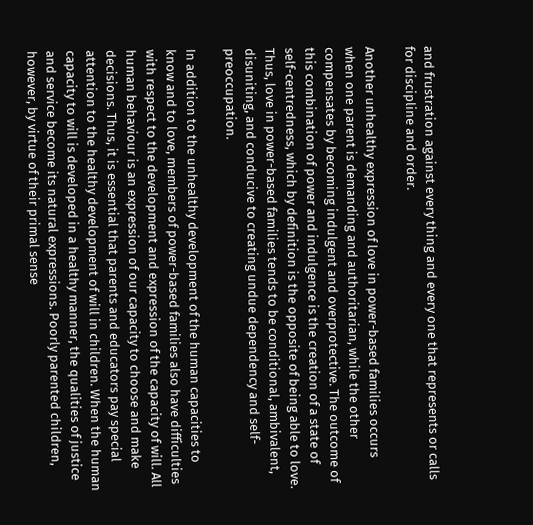and frustration against every thing and every one that represents or calls for discipline and order.

Another unhealthy expression of love in power-based families occurs when one parent is demanding and authoritarian, while the other compensates by becoming indulgent and overprotective. The outcome of this combination of power and indulgence is the creation of a state of self-centredness, which by definition is the opposite of being able to love. Thus, love in power-based families tends to be conditional, ambivalent, disuniting, and conducive to creating undue dependency and self-preoccupation.

In addition to the unhealthy development of the human capacities to know and to love, members of power-based families also have difficulties with respect to the development and expression of the capacity of will. All human behaviour is an expression of our capacity to choose and make decisions. Thus, it is essential that parents and educators pay special attention to the healthy development of will in children. When the human capacity to will is developed in a healthy manner, the qualities of justice and service become its natural expressions. Poorly parented children, however, by virtue of their primal sense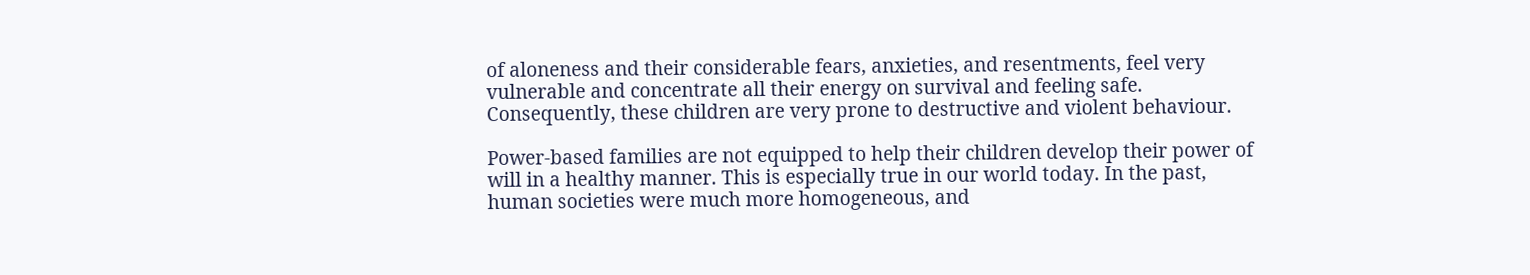of aloneness and their considerable fears, anxieties, and resentments, feel very vulnerable and concentrate all their energy on survival and feeling safe. Consequently, these children are very prone to destructive and violent behaviour.

Power-based families are not equipped to help their children develop their power of will in a healthy manner. This is especially true in our world today. In the past, human societies were much more homogeneous, and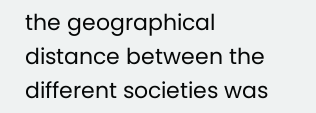the geographical distance between the different societies was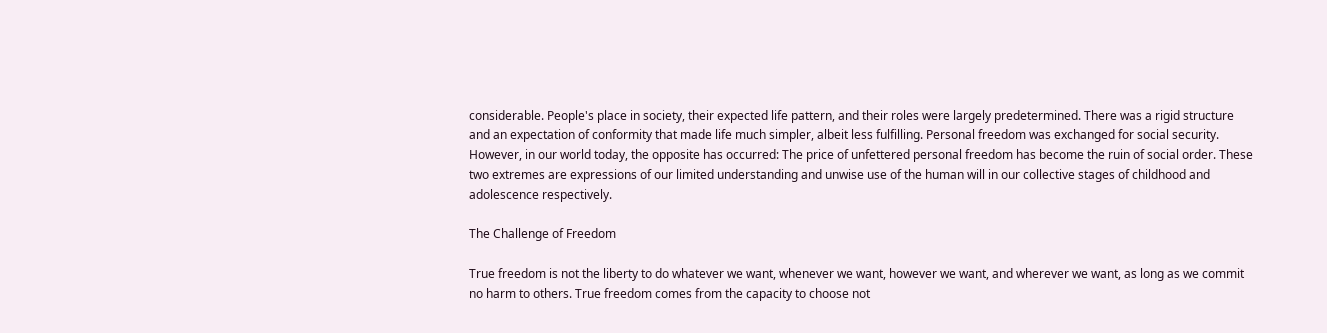considerable. People's place in society, their expected life pattern, and their roles were largely predetermined. There was a rigid structure and an expectation of conformity that made life much simpler, albeit less fulfilling. Personal freedom was exchanged for social security. However, in our world today, the opposite has occurred: The price of unfettered personal freedom has become the ruin of social order. These two extremes are expressions of our limited understanding and unwise use of the human will in our collective stages of childhood and adolescence respectively.

The Challenge of Freedom

True freedom is not the liberty to do whatever we want, whenever we want, however we want, and wherever we want, as long as we commit no harm to others. True freedom comes from the capacity to choose not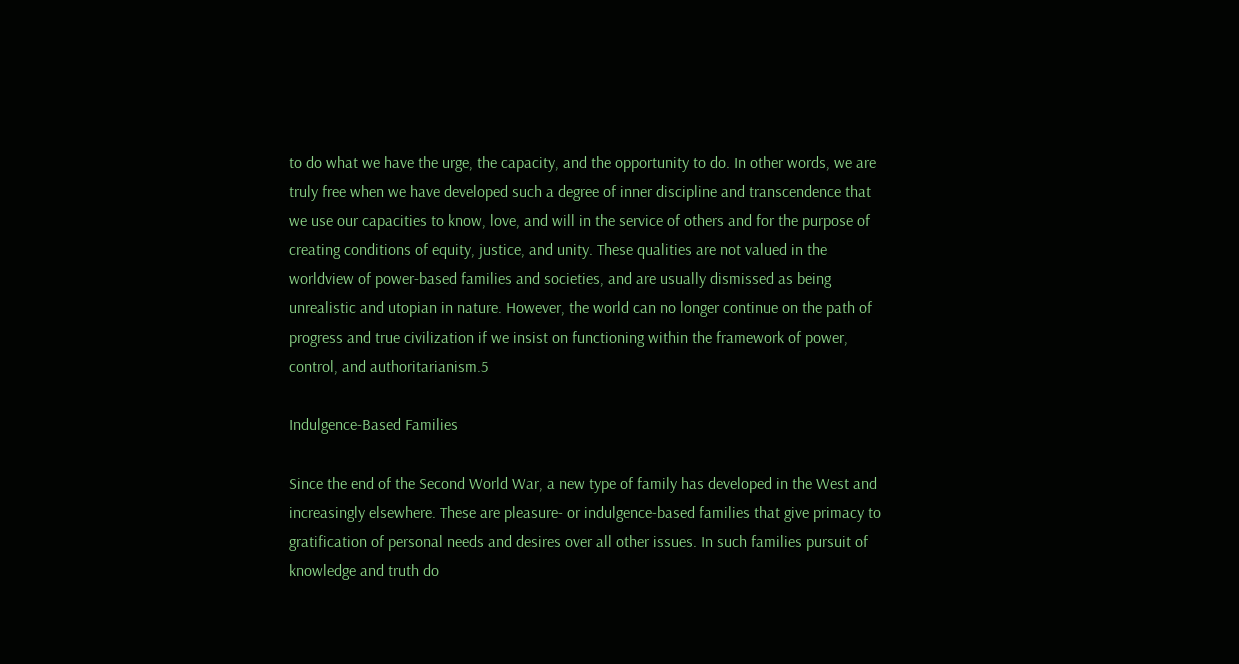to do what we have the urge, the capacity, and the opportunity to do. In other words, we are truly free when we have developed such a degree of inner discipline and transcendence that we use our capacities to know, love, and will in the service of others and for the purpose of creating conditions of equity, justice, and unity. These qualities are not valued in the worldview of power-based families and societies, and are usually dismissed as being unrealistic and utopian in nature. However, the world can no longer continue on the path of progress and true civilization if we insist on functioning within the framework of power, control, and authoritarianism.5

Indulgence-Based Families

Since the end of the Second World War, a new type of family has developed in the West and increasingly elsewhere. These are pleasure- or indulgence-based families that give primacy to gratification of personal needs and desires over all other issues. In such families pursuit of knowledge and truth do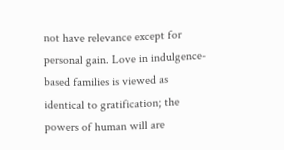not have relevance except for personal gain. Love in indulgence-based families is viewed as identical to gratification; the powers of human will are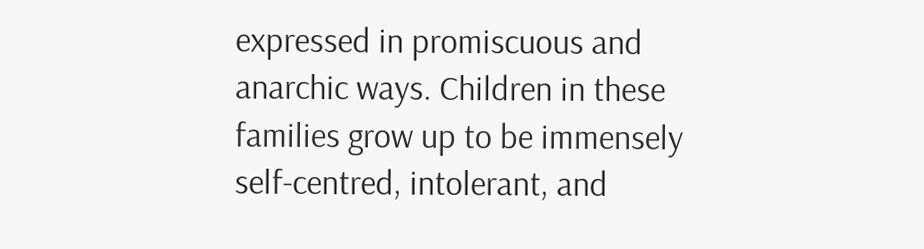expressed in promiscuous and anarchic ways. Children in these families grow up to be immensely self-centred, intolerant, and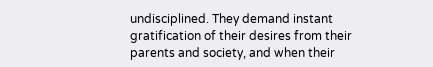undisciplined. They demand instant gratification of their desires from their parents and society, and when their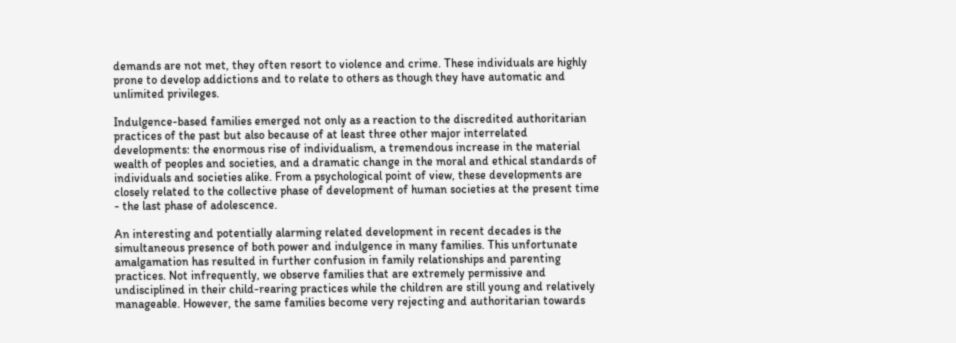demands are not met, they often resort to violence and crime. These individuals are highly prone to develop addictions and to relate to others as though they have automatic and unlimited privileges.

Indulgence-based families emerged not only as a reaction to the discredited authoritarian practices of the past but also because of at least three other major interrelated developments: the enormous rise of individualism, a tremendous increase in the material wealth of peoples and societies, and a dramatic change in the moral and ethical standards of individuals and societies alike. From a psychological point of view, these developments are closely related to the collective phase of development of human societies at the present time - the last phase of adolescence.

An interesting and potentially alarming related development in recent decades is the simultaneous presence of both power and indulgence in many families. This unfortunate amalgamation has resulted in further confusion in family relationships and parenting practices. Not infrequently, we observe families that are extremely permissive and undisciplined in their child-rearing practices while the children are still young and relatively manageable. However, the same families become very rejecting and authoritarian towards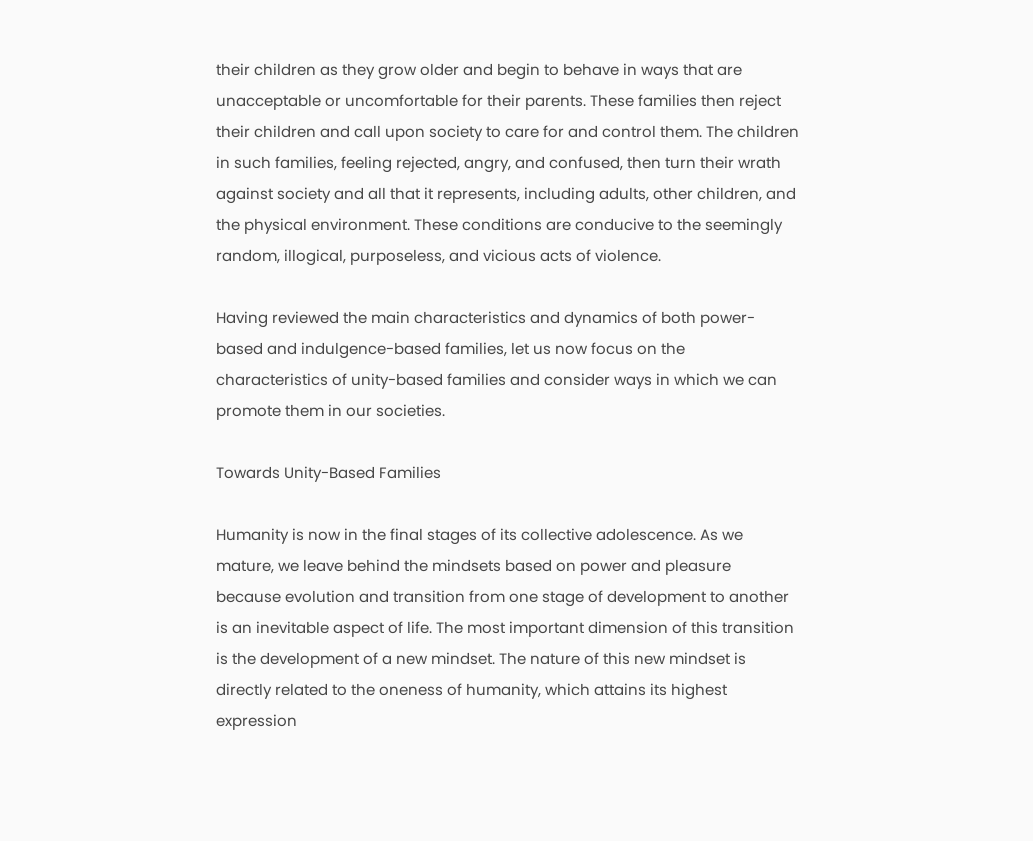their children as they grow older and begin to behave in ways that are unacceptable or uncomfortable for their parents. These families then reject their children and call upon society to care for and control them. The children in such families, feeling rejected, angry, and confused, then turn their wrath against society and all that it represents, including adults, other children, and the physical environment. These conditions are conducive to the seemingly random, illogical, purposeless, and vicious acts of violence.

Having reviewed the main characteristics and dynamics of both power-based and indulgence-based families, let us now focus on the characteristics of unity-based families and consider ways in which we can promote them in our societies.

Towards Unity-Based Families

Humanity is now in the final stages of its collective adolescence. As we mature, we leave behind the mindsets based on power and pleasure because evolution and transition from one stage of development to another is an inevitable aspect of life. The most important dimension of this transition is the development of a new mindset. The nature of this new mindset is directly related to the oneness of humanity, which attains its highest expression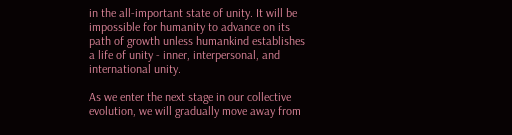in the all-important state of unity. It will be impossible for humanity to advance on its path of growth unless humankind establishes a life of unity - inner, interpersonal, and international unity.

As we enter the next stage in our collective evolution, we will gradually move away from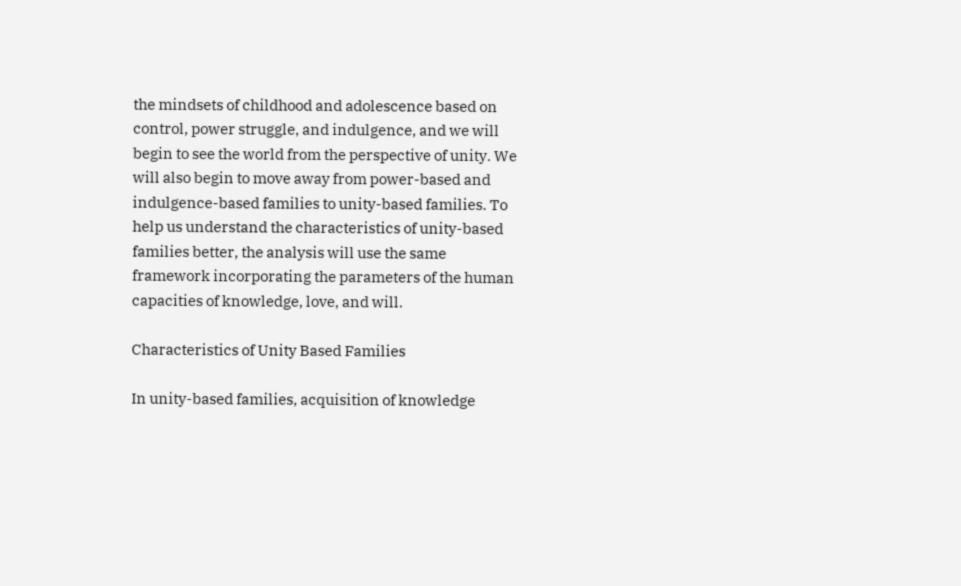the mindsets of childhood and adolescence based on control, power struggle, and indulgence, and we will begin to see the world from the perspective of unity. We will also begin to move away from power-based and indulgence-based families to unity-based families. To help us understand the characteristics of unity-based families better, the analysis will use the same framework incorporating the parameters of the human capacities of knowledge, love, and will.

Characteristics of Unity Based Families

In unity-based families, acquisition of knowledge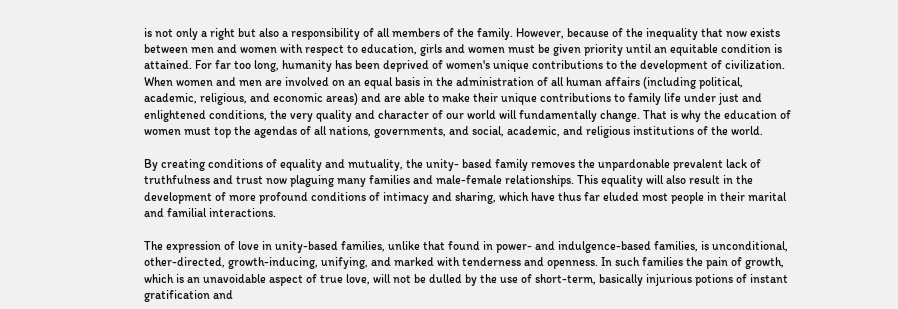is not only a right but also a responsibility of all members of the family. However, because of the inequality that now exists between men and women with respect to education, girls and women must be given priority until an equitable condition is attained. For far too long, humanity has been deprived of women's unique contributions to the development of civilization. When women and men are involved on an equal basis in the administration of all human affairs (including political, academic, religious, and economic areas) and are able to make their unique contributions to family life under just and enlightened conditions, the very quality and character of our world will fundamentally change. That is why the education of women must top the agendas of all nations, governments, and social, academic, and religious institutions of the world.

By creating conditions of equality and mutuality, the unity- based family removes the unpardonable prevalent lack of truthfulness and trust now plaguing many families and male-female relationships. This equality will also result in the development of more profound conditions of intimacy and sharing, which have thus far eluded most people in their marital and familial interactions.

The expression of love in unity-based families, unlike that found in power- and indulgence-based families, is unconditional, other-directed, growth-inducing, unifying, and marked with tenderness and openness. In such families the pain of growth, which is an unavoidable aspect of true love, will not be dulled by the use of short-term, basically injurious potions of instant gratification and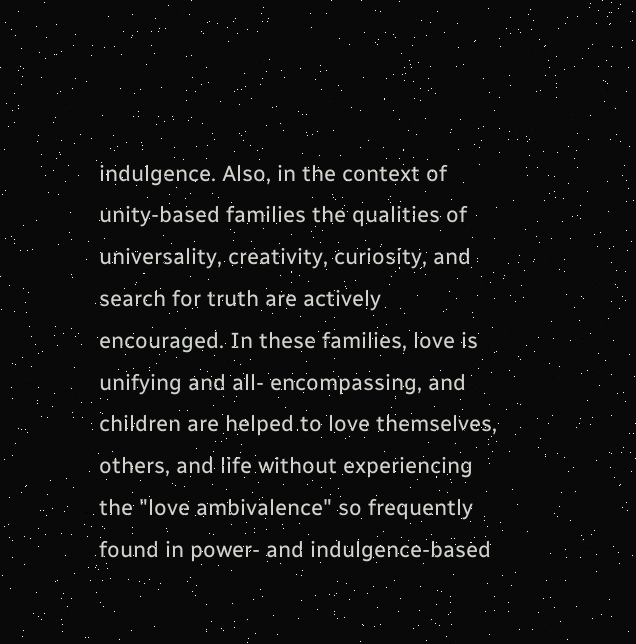indulgence. Also, in the context of unity-based families the qualities of universality, creativity, curiosity, and search for truth are actively encouraged. In these families, love is unifying and all- encompassing, and children are helped to love themselves, others, and life without experiencing the "love ambivalence" so frequently found in power- and indulgence-based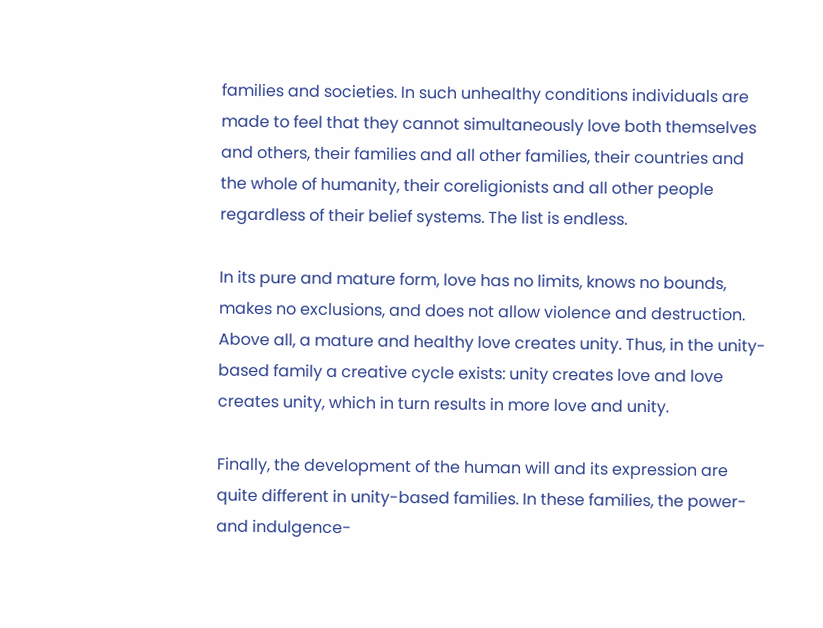families and societies. In such unhealthy conditions individuals are made to feel that they cannot simultaneously love both themselves and others, their families and all other families, their countries and the whole of humanity, their coreligionists and all other people regardless of their belief systems. The list is endless.

In its pure and mature form, love has no limits, knows no bounds, makes no exclusions, and does not allow violence and destruction. Above all, a mature and healthy love creates unity. Thus, in the unity-based family a creative cycle exists: unity creates love and love creates unity, which in turn results in more love and unity.

Finally, the development of the human will and its expression are quite different in unity-based families. In these families, the power- and indulgence-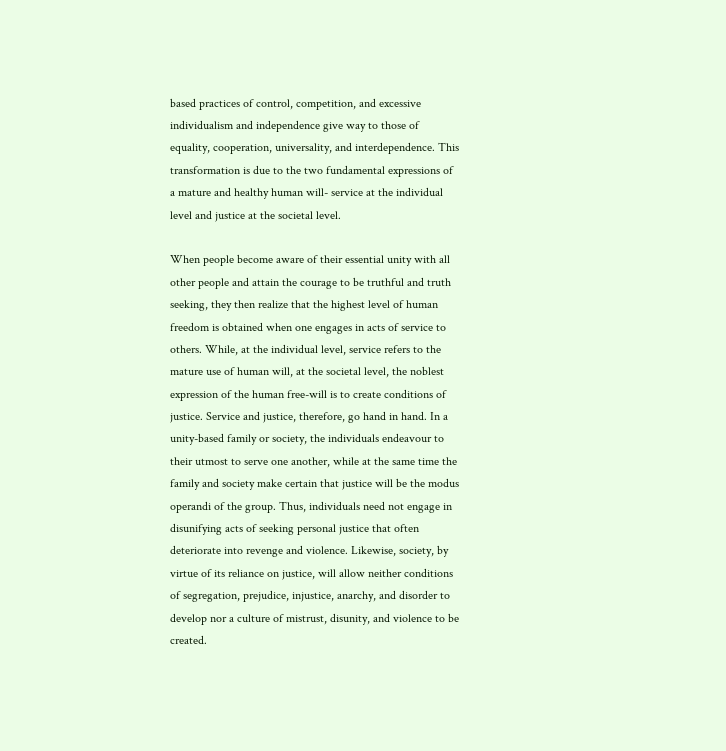based practices of control, competition, and excessive individualism and independence give way to those of equality, cooperation, universality, and interdependence. This transformation is due to the two fundamental expressions of a mature and healthy human will- service at the individual level and justice at the societal level.

When people become aware of their essential unity with all other people and attain the courage to be truthful and truth seeking, they then realize that the highest level of human freedom is obtained when one engages in acts of service to others. While, at the individual level, service refers to the mature use of human will, at the societal level, the noblest expression of the human free-will is to create conditions of justice. Service and justice, therefore, go hand in hand. In a unity-based family or society, the individuals endeavour to their utmost to serve one another, while at the same time the family and society make certain that justice will be the modus operandi of the group. Thus, individuals need not engage in disunifying acts of seeking personal justice that often deteriorate into revenge and violence. Likewise, society, by virtue of its reliance on justice, will allow neither conditions of segregation, prejudice, injustice, anarchy, and disorder to develop nor a culture of mistrust, disunity, and violence to be created.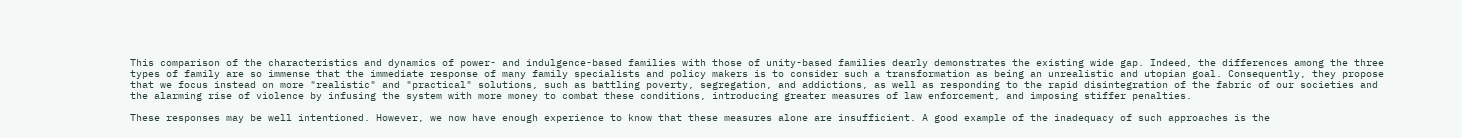This comparison of the characteristics and dynamics of power- and indulgence-based families with those of unity-based families dearly demonstrates the existing wide gap. Indeed, the differences among the three types of family are so immense that the immediate response of many family specialists and policy makers is to consider such a transformation as being an unrealistic and utopian goal. Consequently, they propose that we focus instead on more "realistic" and "practical" solutions, such as battling poverty, segregation, and addictions, as well as responding to the rapid disintegration of the fabric of our societies and the alarming rise of violence by infusing the system with more money to combat these conditions, introducing greater measures of law enforcement, and imposing stiffer penalties.

These responses may be well intentioned. However, we now have enough experience to know that these measures alone are insufficient. A good example of the inadequacy of such approaches is the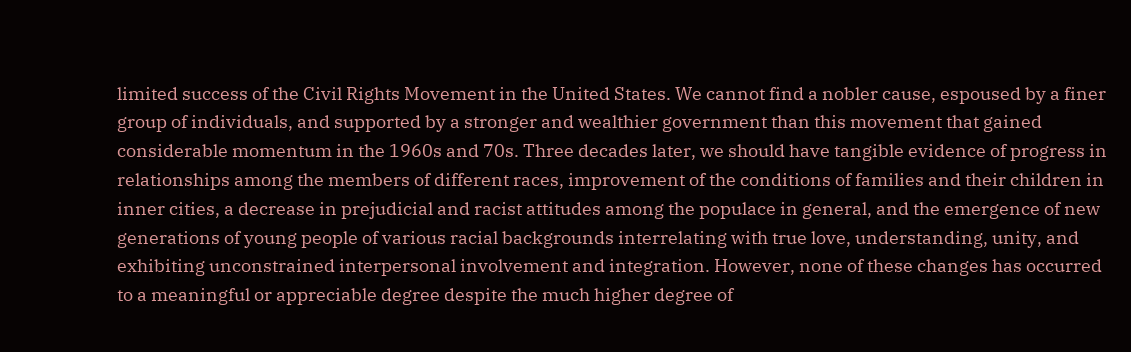limited success of the Civil Rights Movement in the United States. We cannot find a nobler cause, espoused by a finer group of individuals, and supported by a stronger and wealthier government than this movement that gained considerable momentum in the 1960s and 70s. Three decades later, we should have tangible evidence of progress in relationships among the members of different races, improvement of the conditions of families and their children in inner cities, a decrease in prejudicial and racist attitudes among the populace in general, and the emergence of new generations of young people of various racial backgrounds interrelating with true love, understanding, unity, and exhibiting unconstrained interpersonal involvement and integration. However, none of these changes has occurred to a meaningful or appreciable degree despite the much higher degree of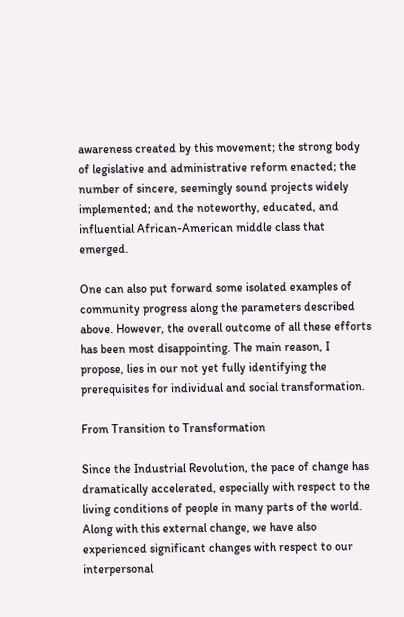awareness created by this movement; the strong body of legislative and administrative reform enacted; the number of sincere, seemingly sound projects widely implemented; and the noteworthy, educated, and influential African-American middle class that emerged.

One can also put forward some isolated examples of community progress along the parameters described above. However, the overall outcome of all these efforts has been most disappointing. The main reason, I propose, lies in our not yet fully identifying the prerequisites for individual and social transformation.

From Transition to Transformation

Since the Industrial Revolution, the pace of change has dramatically accelerated, especially with respect to the living conditions of people in many parts of the world. Along with this external change, we have also experienced significant changes with respect to our interpersonal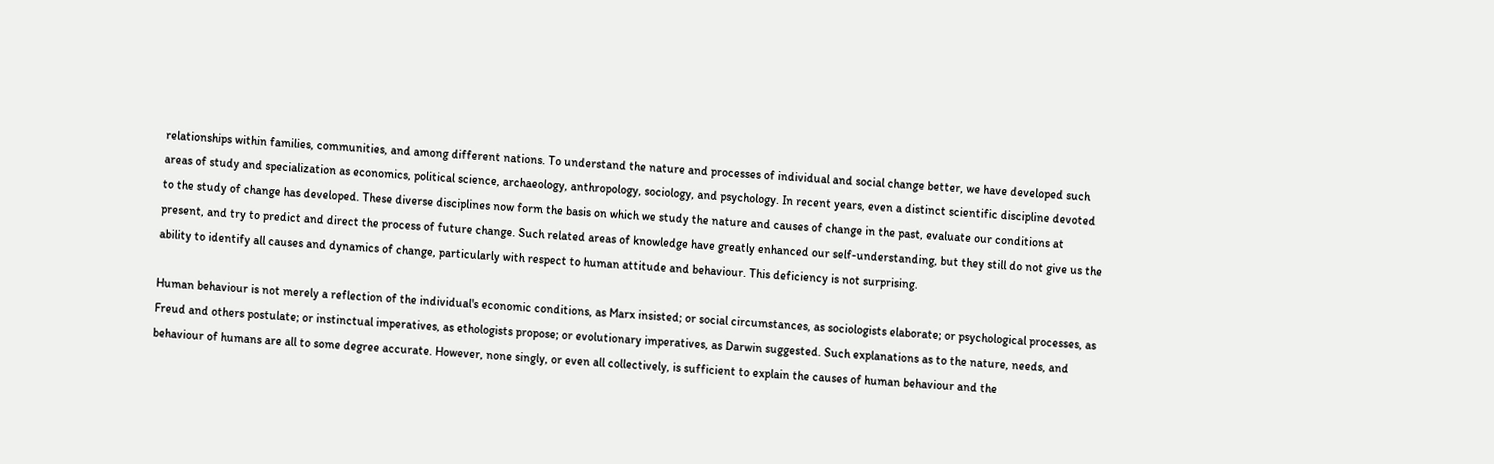relationships within families, communities, and among different nations. To understand the nature and processes of individual and social change better, we have developed such areas of study and specialization as economics, political science, archaeology, anthropology, sociology, and psychology. In recent years, even a distinct scientific discipline devoted to the study of change has developed. These diverse disciplines now form the basis on which we study the nature and causes of change in the past, evaluate our conditions at present, and try to predict and direct the process of future change. Such related areas of knowledge have greatly enhanced our self-understanding, but they still do not give us the ability to identify all causes and dynamics of change, particularly with respect to human attitude and behaviour. This deficiency is not surprising.

Human behaviour is not merely a reflection of the individual's economic conditions, as Marx insisted; or social circumstances, as sociologists elaborate; or psychological processes, as Freud and others postulate; or instinctual imperatives, as ethologists propose; or evolutionary imperatives, as Darwin suggested. Such explanations as to the nature, needs, and behaviour of humans are all to some degree accurate. However, none singly, or even all collectively, is sufficient to explain the causes of human behaviour and the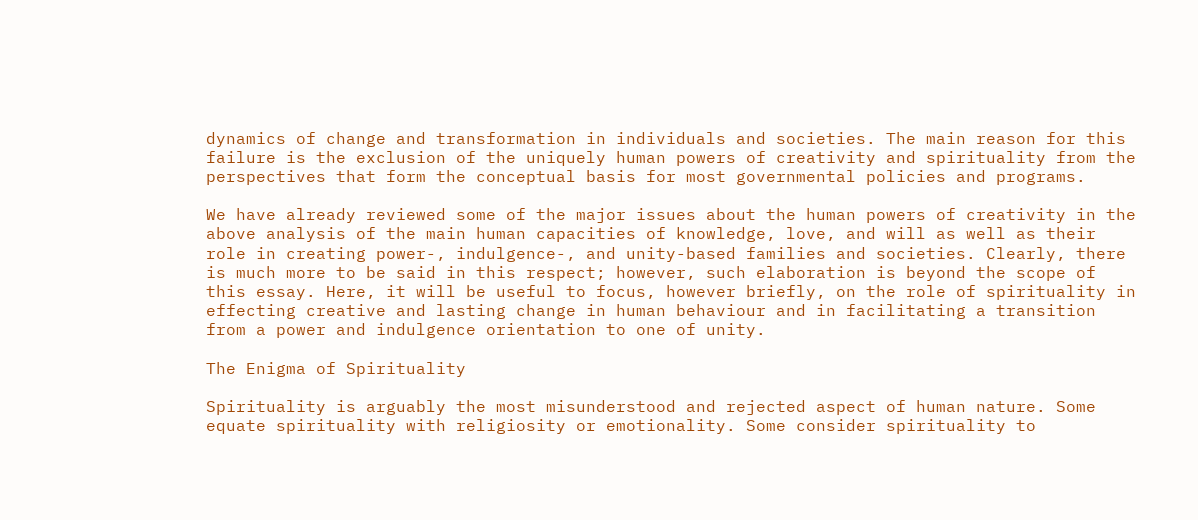dynamics of change and transformation in individuals and societies. The main reason for this failure is the exclusion of the uniquely human powers of creativity and spirituality from the perspectives that form the conceptual basis for most governmental policies and programs.

We have already reviewed some of the major issues about the human powers of creativity in the above analysis of the main human capacities of knowledge, love, and will as well as their role in creating power-, indulgence-, and unity-based families and societies. Clearly, there is much more to be said in this respect; however, such elaboration is beyond the scope of this essay. Here, it will be useful to focus, however briefly, on the role of spirituality in effecting creative and lasting change in human behaviour and in facilitating a transition from a power and indulgence orientation to one of unity.

The Enigma of Spirituality

Spirituality is arguably the most misunderstood and rejected aspect of human nature. Some equate spirituality with religiosity or emotionality. Some consider spirituality to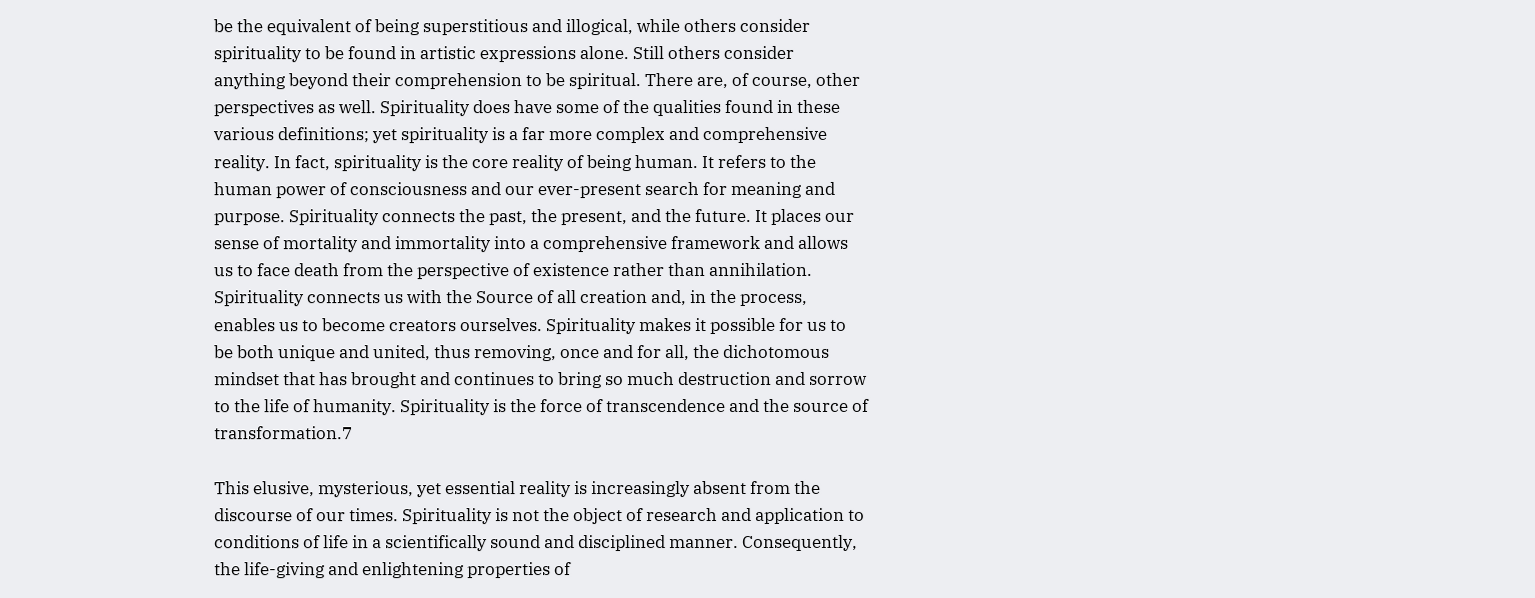be the equivalent of being superstitious and illogical, while others consider spirituality to be found in artistic expressions alone. Still others consider anything beyond their comprehension to be spiritual. There are, of course, other perspectives as well. Spirituality does have some of the qualities found in these various definitions; yet spirituality is a far more complex and comprehensive reality. In fact, spirituality is the core reality of being human. It refers to the human power of consciousness and our ever-present search for meaning and purpose. Spirituality connects the past, the present, and the future. It places our sense of mortality and immortality into a comprehensive framework and allows us to face death from the perspective of existence rather than annihilation. Spirituality connects us with the Source of all creation and, in the process, enables us to become creators ourselves. Spirituality makes it possible for us to be both unique and united, thus removing, once and for all, the dichotomous mindset that has brought and continues to bring so much destruction and sorrow to the life of humanity. Spirituality is the force of transcendence and the source of transformation.7

This elusive, mysterious, yet essential reality is increasingly absent from the discourse of our times. Spirituality is not the object of research and application to conditions of life in a scientifically sound and disciplined manner. Consequently, the life-giving and enlightening properties of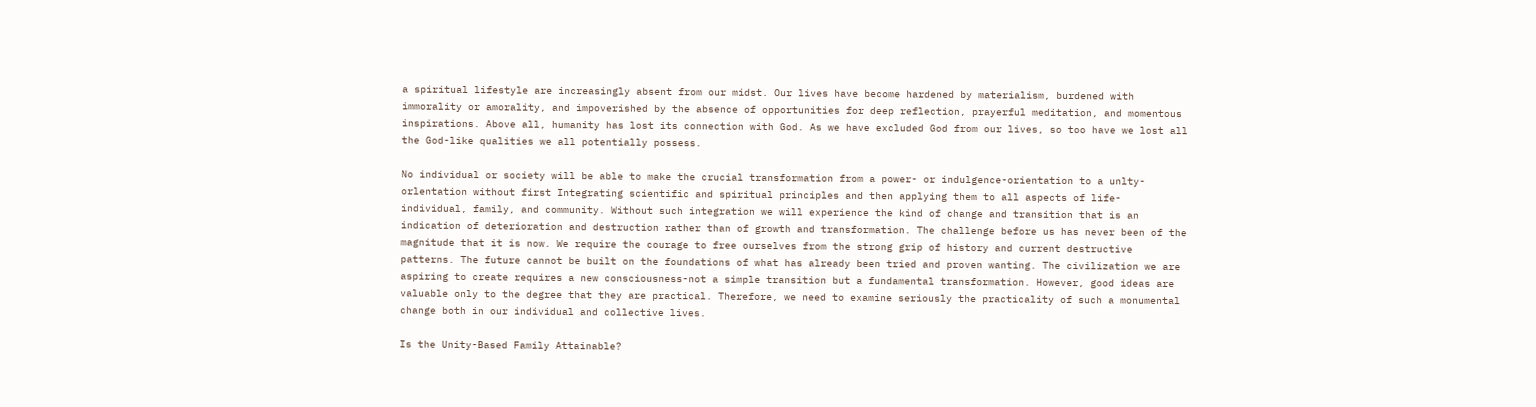a spiritual lifestyle are increasingly absent from our midst. Our lives have become hardened by materialism, burdened with immorality or amorality, and impoverished by the absence of opportunities for deep reflection, prayerful meditation, and momentous inspirations. Above all, humanity has lost its connection with God. As we have excluded God from our lives, so too have we lost all the God-like qualities we all potentially possess.

No individual or society will be able to make the crucial transformation from a power- or indulgence-orientation to a unlty-orlentation without first Integrating scientific and spiritual principles and then applying them to all aspects of life- individual, family, and community. Without such integration we will experience the kind of change and transition that is an indication of deterioration and destruction rather than of growth and transformation. The challenge before us has never been of the magnitude that it is now. We require the courage to free ourselves from the strong grip of history and current destructive patterns. The future cannot be built on the foundations of what has already been tried and proven wanting. The civilization we are aspiring to create requires a new consciousness-not a simple transition but a fundamental transformation. However, good ideas are valuable only to the degree that they are practical. Therefore, we need to examine seriously the practicality of such a monumental change both in our individual and collective lives.

Is the Unity-Based Family Attainable?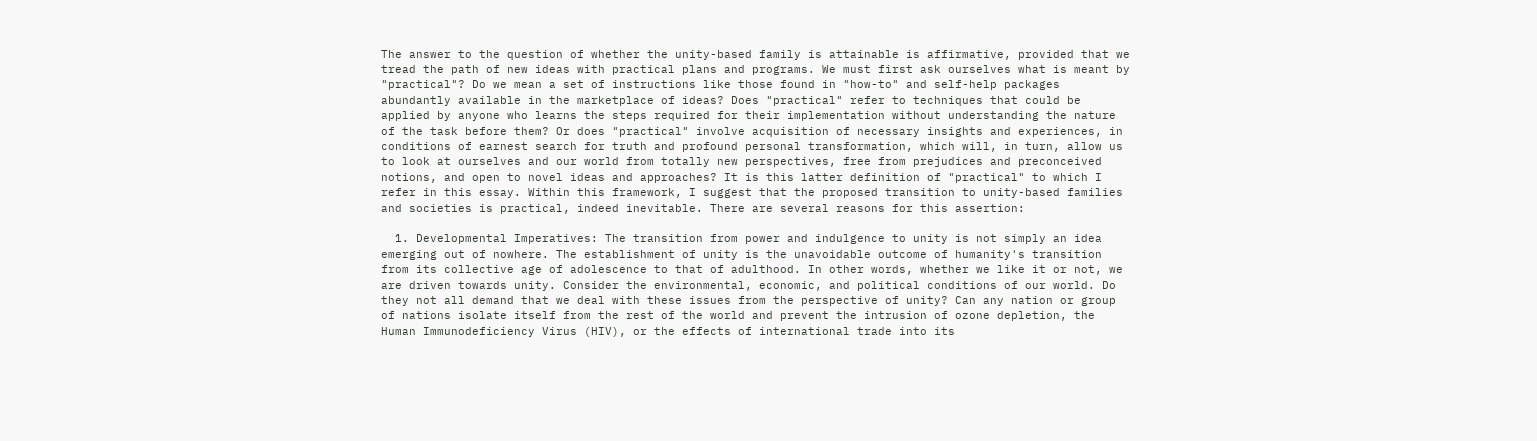The answer to the question of whether the unity-based family is attainable is affirmative, provided that we tread the path of new ideas with practical plans and programs. We must first ask ourselves what is meant by "practical"? Do we mean a set of instructions like those found in "how-to" and self-help packages abundantly available in the marketplace of ideas? Does "practical" refer to techniques that could be applied by anyone who learns the steps required for their implementation without understanding the nature of the task before them? Or does "practical" involve acquisition of necessary insights and experiences, in conditions of earnest search for truth and profound personal transformation, which will, in turn, allow us to look at ourselves and our world from totally new perspectives, free from prejudices and preconceived notions, and open to novel ideas and approaches? It is this latter definition of "practical" to which I refer in this essay. Within this framework, I suggest that the proposed transition to unity-based families and societies is practical, indeed inevitable. There are several reasons for this assertion:

  1. Developmental Imperatives: The transition from power and indulgence to unity is not simply an idea emerging out of nowhere. The establishment of unity is the unavoidable outcome of humanity's transition from its collective age of adolescence to that of adulthood. In other words, whether we like it or not, we are driven towards unity. Consider the environmental, economic, and political conditions of our world. Do they not all demand that we deal with these issues from the perspective of unity? Can any nation or group of nations isolate itself from the rest of the world and prevent the intrusion of ozone depletion, the Human Immunodeficiency Virus (HIV), or the effects of international trade into its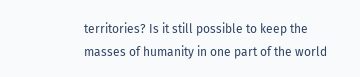territories? Is it still possible to keep the masses of humanity in one part of the world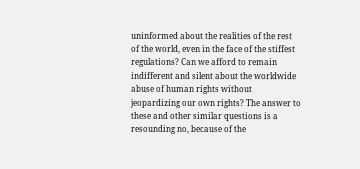uninformed about the realities of the rest of the world, even in the face of the stiffest regulations? Can we afford to remain indifferent and silent about the worldwide abuse of human rights without jeopardizing our own rights? The answer to these and other similar questions is a resounding no, because of the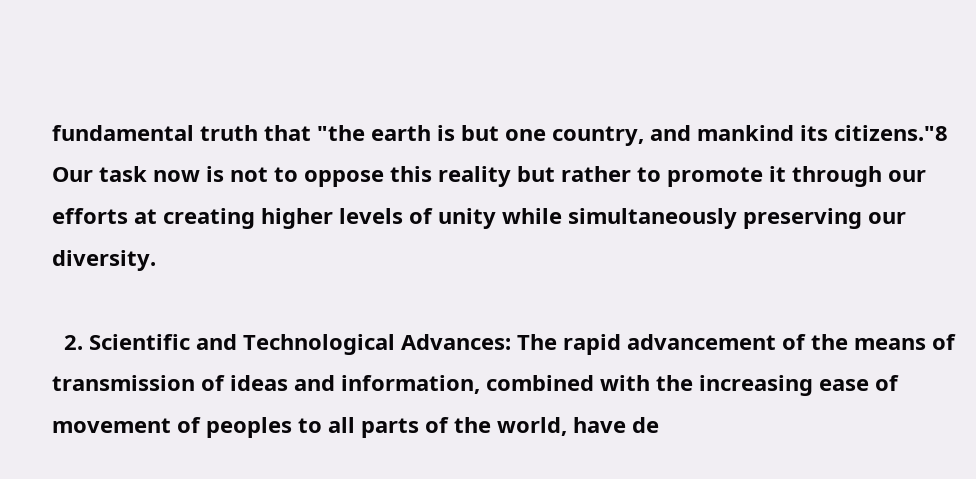fundamental truth that "the earth is but one country, and mankind its citizens."8 Our task now is not to oppose this reality but rather to promote it through our efforts at creating higher levels of unity while simultaneously preserving our diversity.

  2. Scientific and Technological Advances: The rapid advancement of the means of transmission of ideas and information, combined with the increasing ease of movement of peoples to all parts of the world, have de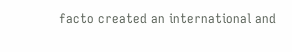facto created an international and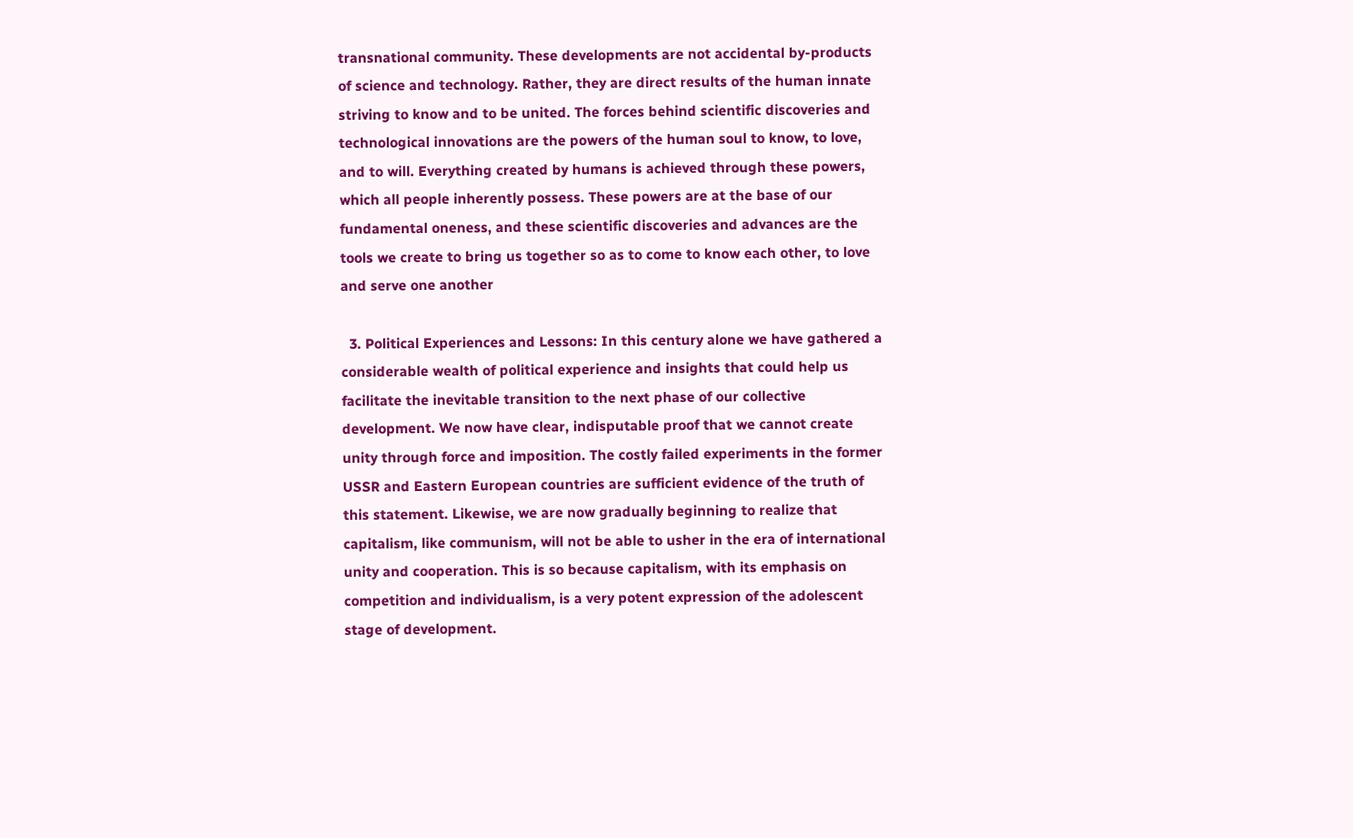transnational community. These developments are not accidental by-products of science and technology. Rather, they are direct results of the human innate striving to know and to be united. The forces behind scientific discoveries and technological innovations are the powers of the human soul to know, to love, and to will. Everything created by humans is achieved through these powers, which all people inherently possess. These powers are at the base of our fundamental oneness, and these scientific discoveries and advances are the tools we create to bring us together so as to come to know each other, to love and serve one another

  3. Political Experiences and Lessons: In this century alone we have gathered a considerable wealth of political experience and insights that could help us facilitate the inevitable transition to the next phase of our collective development. We now have clear, indisputable proof that we cannot create unity through force and imposition. The costly failed experiments in the former USSR and Eastern European countries are sufficient evidence of the truth of this statement. Likewise, we are now gradually beginning to realize that capitalism, like communism, will not be able to usher in the era of international unity and cooperation. This is so because capitalism, with its emphasis on competition and individualism, is a very potent expression of the adolescent stage of development.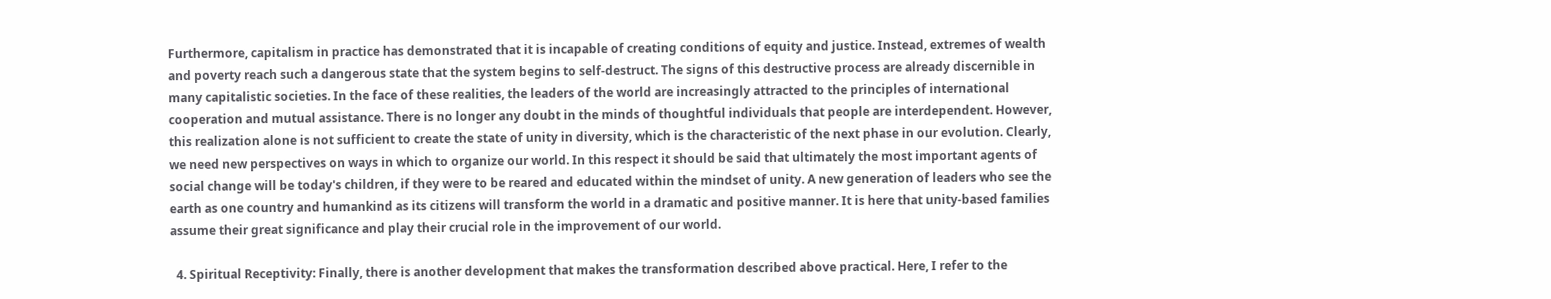Furthermore, capitalism in practice has demonstrated that it is incapable of creating conditions of equity and justice. Instead, extremes of wealth and poverty reach such a dangerous state that the system begins to self-destruct. The signs of this destructive process are already discernible in many capitalistic societies. In the face of these realities, the leaders of the world are increasingly attracted to the principles of international cooperation and mutual assistance. There is no longer any doubt in the minds of thoughtful individuals that people are interdependent. However, this realization alone is not sufficient to create the state of unity in diversity, which is the characteristic of the next phase in our evolution. Clearly, we need new perspectives on ways in which to organize our world. In this respect it should be said that ultimately the most important agents of social change will be today's children, if they were to be reared and educated within the mindset of unity. A new generation of leaders who see the earth as one country and humankind as its citizens will transform the world in a dramatic and positive manner. It is here that unity-based families assume their great significance and play their crucial role in the improvement of our world.

  4. Spiritual Receptivity: Finally, there is another development that makes the transformation described above practical. Here, I refer to the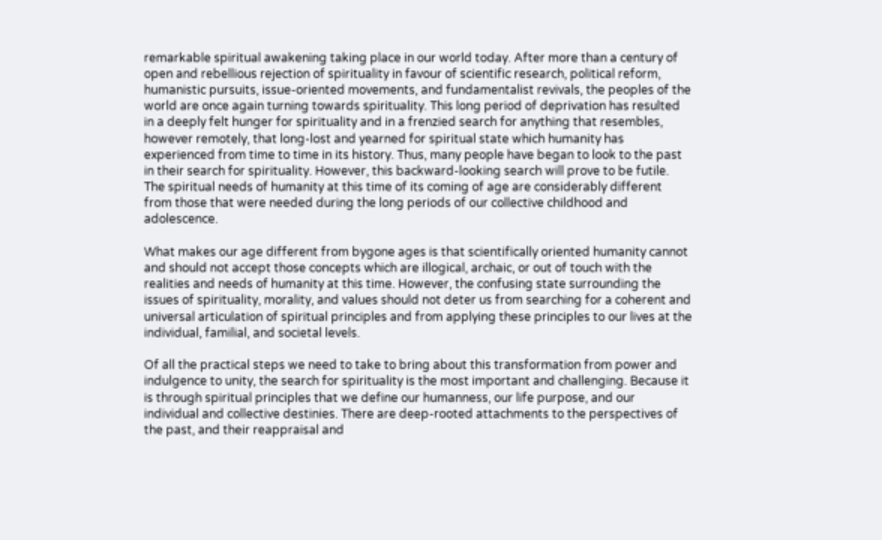remarkable spiritual awakening taking place in our world today. After more than a century of open and rebellious rejection of spirituality in favour of scientific research, political reform, humanistic pursuits, issue-oriented movements, and fundamentalist revivals, the peoples of the world are once again turning towards spirituality. This long period of deprivation has resulted in a deeply felt hunger for spirituality and in a frenzied search for anything that resembles, however remotely, that long-lost and yearned for spiritual state which humanity has experienced from time to time in its history. Thus, many people have began to look to the past in their search for spirituality. However, this backward-looking search will prove to be futile. The spiritual needs of humanity at this time of its coming of age are considerably different from those that were needed during the long periods of our collective childhood and adolescence.

What makes our age different from bygone ages is that scientifically oriented humanity cannot and should not accept those concepts which are illogical, archaic, or out of touch with the realities and needs of humanity at this time. However, the confusing state surrounding the issues of spirituality, morality, and values should not deter us from searching for a coherent and universal articulation of spiritual principles and from applying these principles to our lives at the individual, familial, and societal levels.

Of all the practical steps we need to take to bring about this transformation from power and indulgence to unity, the search for spirituality is the most important and challenging. Because it is through spiritual principles that we define our humanness, our life purpose, and our individual and collective destinies. There are deep-rooted attachments to the perspectives of the past, and their reappraisal and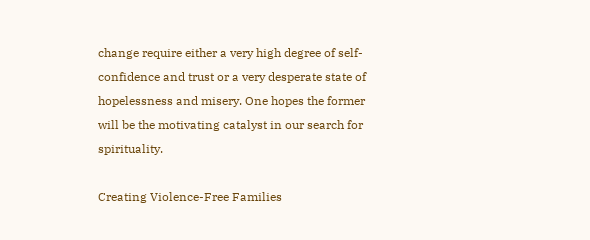change require either a very high degree of self-confidence and trust or a very desperate state of hopelessness and misery. One hopes the former will be the motivating catalyst in our search for spirituality.

Creating Violence-Free Families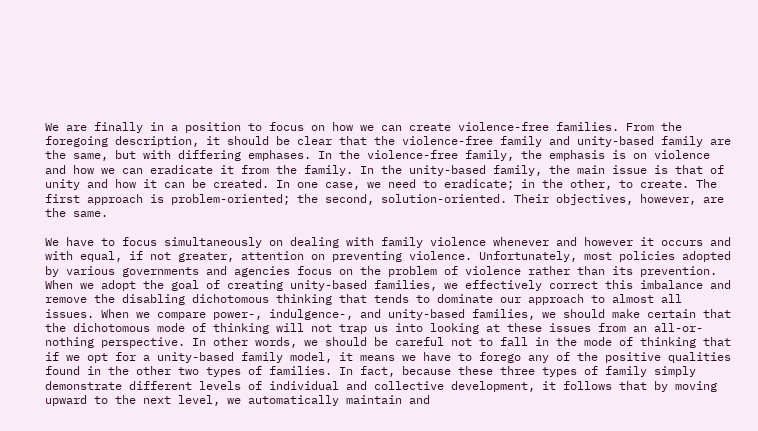We are finally in a position to focus on how we can create violence-free families. From the foregoing description, it should be clear that the violence-free family and unity-based family are the same, but with differing emphases. In the violence-free family, the emphasis is on violence and how we can eradicate it from the family. In the unity-based family, the main issue is that of unity and how it can be created. In one case, we need to eradicate; in the other, to create. The first approach is problem-oriented; the second, solution-oriented. Their objectives, however, are the same.

We have to focus simultaneously on dealing with family violence whenever and however it occurs and with equal, if not greater, attention on preventing violence. Unfortunately, most policies adopted by various governments and agencies focus on the problem of violence rather than its prevention. When we adopt the goal of creating unity-based families, we effectively correct this imbalance and remove the disabling dichotomous thinking that tends to dominate our approach to almost all issues. When we compare power-, indulgence-, and unity-based families, we should make certain that the dichotomous mode of thinking will not trap us into looking at these issues from an all-or-nothing perspective. In other words, we should be careful not to fall in the mode of thinking that if we opt for a unity-based family model, it means we have to forego any of the positive qualities found in the other two types of families. In fact, because these three types of family simply demonstrate different levels of individual and collective development, it follows that by moving upward to the next level, we automatically maintain and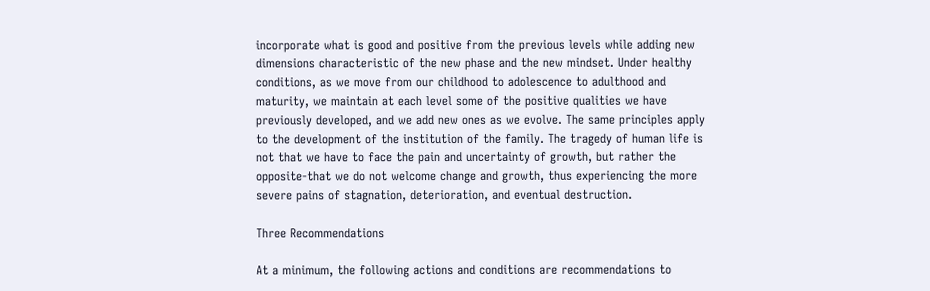incorporate what is good and positive from the previous levels while adding new dimensions characteristic of the new phase and the new mindset. Under healthy conditions, as we move from our childhood to adolescence to adulthood and maturity, we maintain at each level some of the positive qualities we have previously developed, and we add new ones as we evolve. The same principles apply to the development of the institution of the family. The tragedy of human life is not that we have to face the pain and uncertainty of growth, but rather the opposite-that we do not welcome change and growth, thus experiencing the more severe pains of stagnation, deterioration, and eventual destruction.

Three Recommendations

At a minimum, the following actions and conditions are recommendations to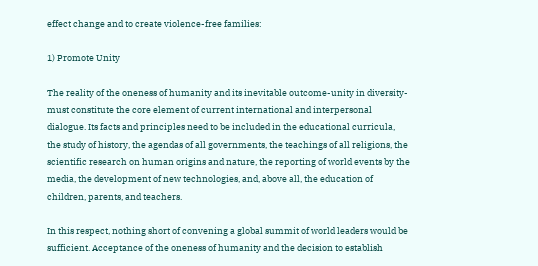effect change and to create violence-free families:

1) Promote Unity

The reality of the oneness of humanity and its inevitable outcome-unity in diversity-must constitute the core element of current international and interpersonal dialogue. Its facts and principles need to be included in the educational curricula, the study of history, the agendas of all governments, the teachings of all religions, the scientific research on human origins and nature, the reporting of world events by the media, the development of new technologies, and, above all, the education of children, parents, and teachers.

In this respect, nothing short of convening a global summit of world leaders would be sufficient. Acceptance of the oneness of humanity and the decision to establish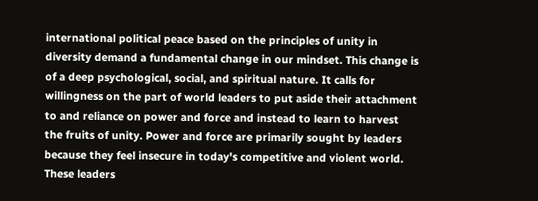international political peace based on the principles of unity in diversity demand a fundamental change in our mindset. This change is of a deep psychological, social, and spiritual nature. It calls for willingness on the part of world leaders to put aside their attachment to and reliance on power and force and instead to learn to harvest the fruits of unity. Power and force are primarily sought by leaders because they feel insecure in today's competitive and violent world. These leaders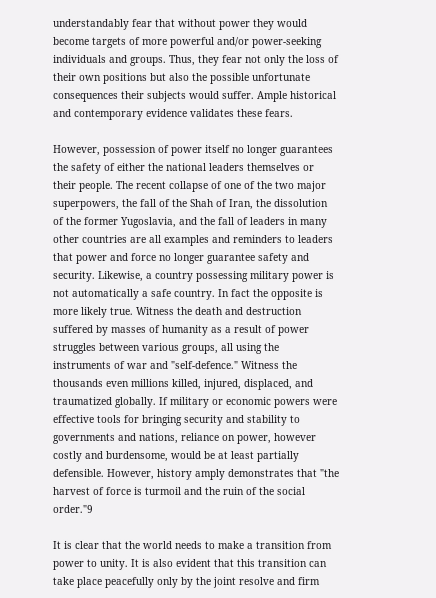understandably fear that without power they would become targets of more powerful and/or power-seeking individuals and groups. Thus, they fear not only the loss of their own positions but also the possible unfortunate consequences their subjects would suffer. Ample historical and contemporary evidence validates these fears.

However, possession of power itself no longer guarantees the safety of either the national leaders themselves or their people. The recent collapse of one of the two major superpowers, the fall of the Shah of Iran, the dissolution of the former Yugoslavia, and the fall of leaders in many other countries are all examples and reminders to leaders that power and force no longer guarantee safety and security. Likewise, a country possessing military power is not automatically a safe country. In fact the opposite is more likely true. Witness the death and destruction suffered by masses of humanity as a result of power struggles between various groups, all using the instruments of war and "self-defence." Witness the thousands even millions killed, injured, displaced, and traumatized globally. If military or economic powers were effective tools for bringing security and stability to governments and nations, reliance on power, however costly and burdensome, would be at least partially defensible. However, history amply demonstrates that "the harvest of force is turmoil and the ruin of the social order."9

It is clear that the world needs to make a transition from power to unity. It is also evident that this transition can take place peacefully only by the joint resolve and firm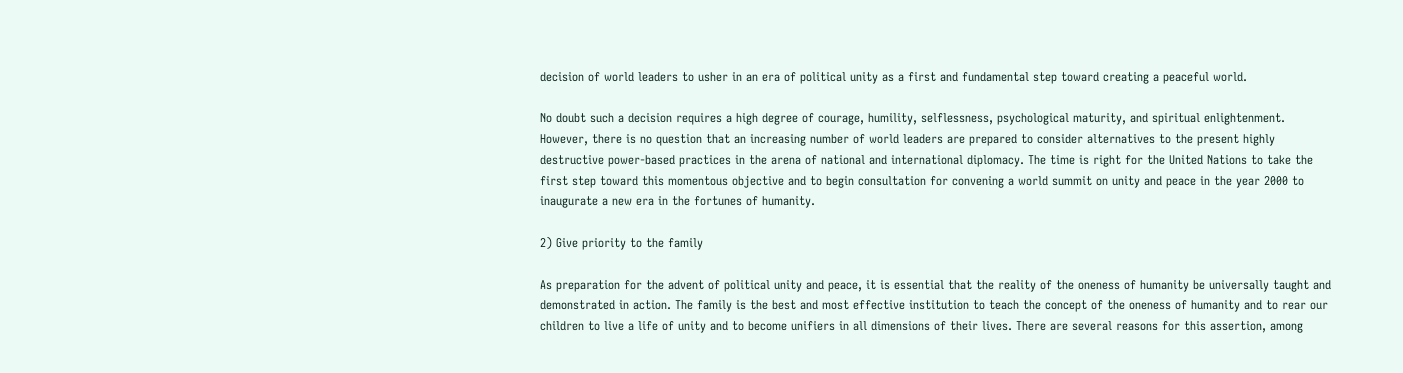decision of world leaders to usher in an era of political unity as a first and fundamental step toward creating a peaceful world.

No doubt such a decision requires a high degree of courage, humility, selflessness, psychological maturity, and spiritual enlightenment. However, there is no question that an increasing number of world leaders are prepared to consider alternatives to the present highly destructive power-based practices in the arena of national and international diplomacy. The time is right for the United Nations to take the first step toward this momentous objective and to begin consultation for convening a world summit on unity and peace in the year 2000 to inaugurate a new era in the fortunes of humanity.

2) Give priority to the family

As preparation for the advent of political unity and peace, it is essential that the reality of the oneness of humanity be universally taught and demonstrated in action. The family is the best and most effective institution to teach the concept of the oneness of humanity and to rear our children to live a life of unity and to become unifiers in all dimensions of their lives. There are several reasons for this assertion, among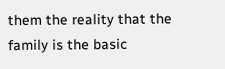them the reality that the family is the basic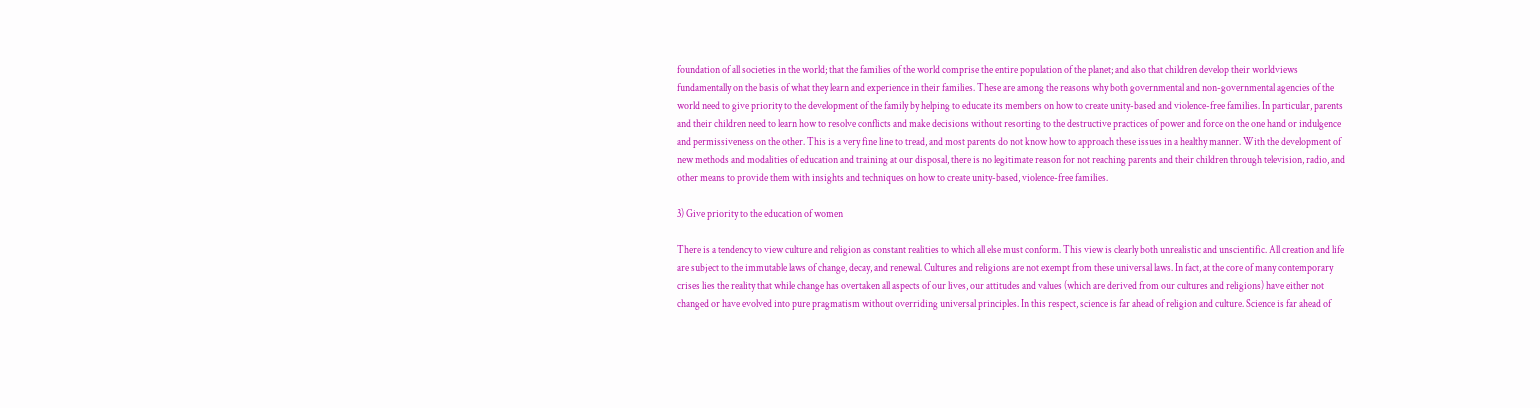foundation of all societies in the world; that the families of the world comprise the entire population of the planet; and also that children develop their worldviews fundamentally on the basis of what they learn and experience in their families. These are among the reasons why both governmental and non-governmental agencies of the world need to give priority to the development of the family by helping to educate its members on how to create unity-based and violence-free families. In particular, parents and their children need to learn how to resolve conflicts and make decisions without resorting to the destructive practices of power and force on the one hand or indulgence and permissiveness on the other. This is a very fine line to tread, and most parents do not know how to approach these issues in a healthy manner. With the development of new methods and modalities of education and training at our disposal, there is no legitimate reason for not reaching parents and their children through television, radio, and other means to provide them with insights and techniques on how to create unity-based, violence-free families.

3) Give priority to the education of women

There is a tendency to view culture and religion as constant realities to which all else must conform. This view is clearly both unrealistic and unscientific. All creation and life are subject to the immutable laws of change, decay, and renewal. Cultures and religions are not exempt from these universal laws. In fact, at the core of many contemporary crises lies the reality that while change has overtaken all aspects of our lives, our attitudes and values (which are derived from our cultures and religions) have either not changed or have evolved into pure pragmatism without overriding universal principles. In this respect, science is far ahead of religion and culture. Science is far ahead of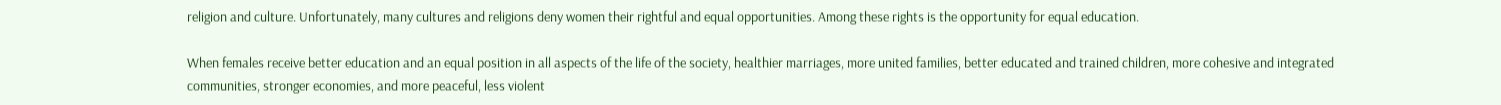religion and culture. Unfortunately, many cultures and religions deny women their rightful and equal opportunities. Among these rights is the opportunity for equal education.

When females receive better education and an equal position in all aspects of the life of the society, healthier marriages, more united families, better educated and trained children, more cohesive and integrated communities, stronger economies, and more peaceful, less violent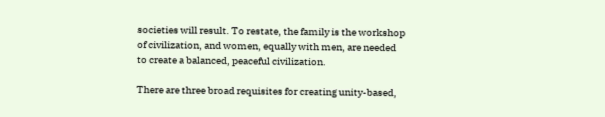societies will result. To restate, the family is the workshop of civilization, and women, equally with men, are needed to create a balanced, peaceful civilization.

There are three broad requisites for creating unity-based,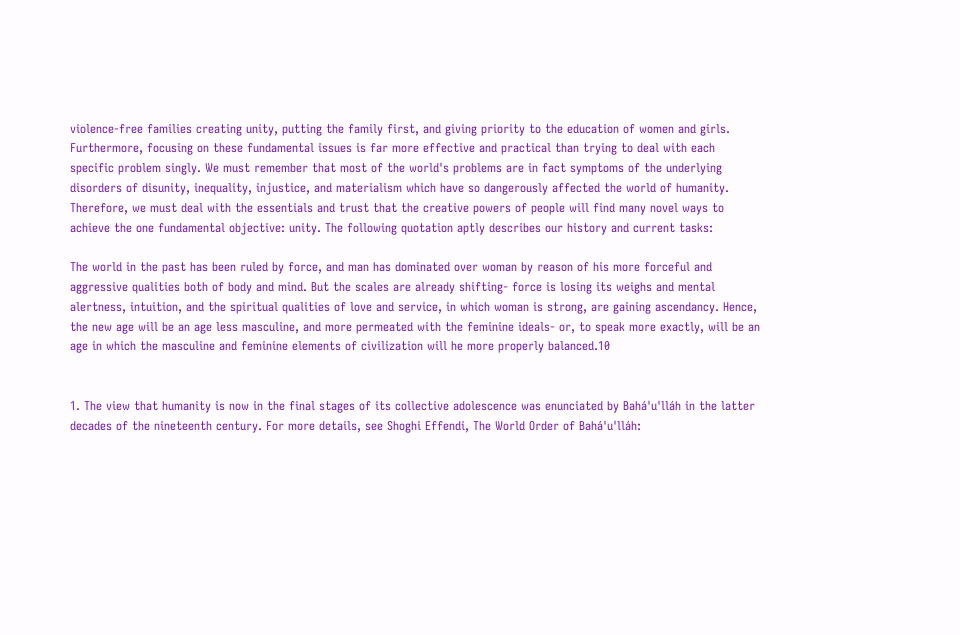violence-free families creating unity, putting the family first, and giving priority to the education of women and girls. Furthermore, focusing on these fundamental issues is far more effective and practical than trying to deal with each specific problem singly. We must remember that most of the world's problems are in fact symptoms of the underlying disorders of disunity, inequality, injustice, and materialism which have so dangerously affected the world of humanity. Therefore, we must deal with the essentials and trust that the creative powers of people will find many novel ways to achieve the one fundamental objective: unity. The following quotation aptly describes our history and current tasks:

The world in the past has been ruled by force, and man has dominated over woman by reason of his more forceful and aggressive qualities both of body and mind. But the scales are already shifting- force is losing its weighs and mental alertness, intuition, and the spiritual qualities of love and service, in which woman is strong, are gaining ascendancy. Hence, the new age will be an age less masculine, and more permeated with the feminine ideals- or, to speak more exactly, will be an age in which the masculine and feminine elements of civilization will he more properly balanced.10


1. The view that humanity is now in the final stages of its collective adolescence was enunciated by Bahá'u'lláh in the latter decades of the nineteenth century. For more details, see Shoghi Effendi, The World Order of Bahá'u'lláh: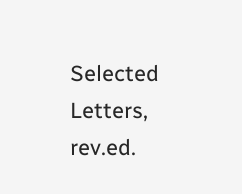Selected Letters, rev.ed.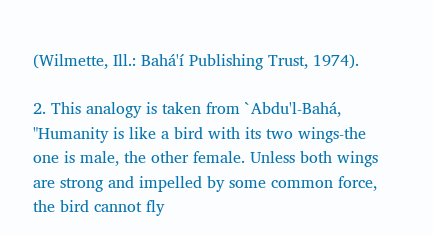(Wilmette, Ill.: Bahá'í Publishing Trust, 1974).

2. This analogy is taken from `Abdu'l-Bahá, "Humanity is like a bird with its two wings-the one is male, the other female. Unless both wings are strong and impelled by some common force, the bird cannot fly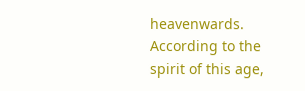heavenwards. According to the spirit of this age,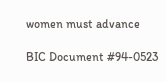women must advance

BIC Document #94-0523